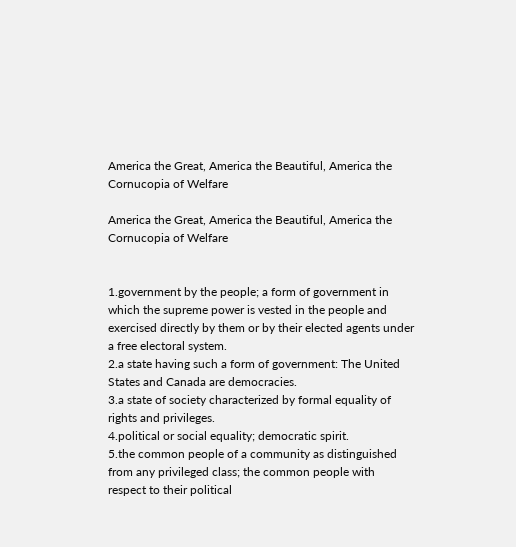America the Great, America the Beautiful, America the Cornucopia of Welfare

America the Great, America the Beautiful, America the Cornucopia of Welfare


1.government by the people; a form of government in which the supreme power is vested in the people and exercised directly by them or by their elected agents under a free electoral system.
2.a state having such a form of government: The United States and Canada are democracies.
3.a state of society characterized by formal equality of rights and privileges.
4.political or social equality; democratic spirit.
5.the common people of a community as distinguished from any privileged class; the common people with respect to their political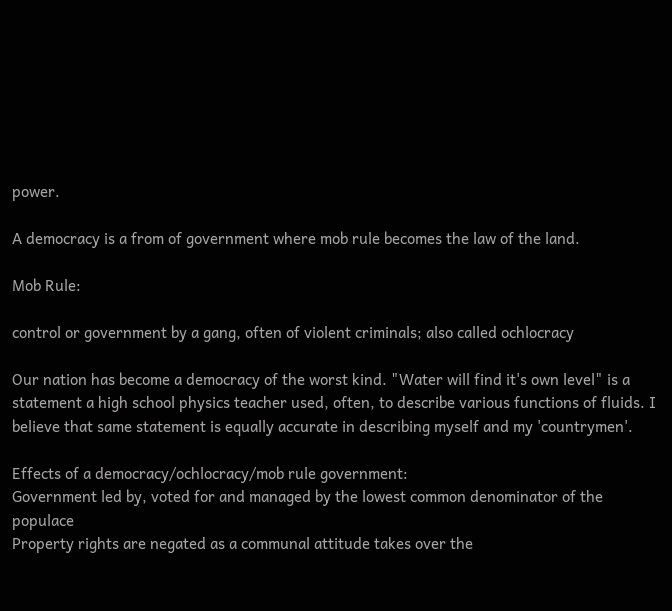power.

A democracy is a from of government where mob rule becomes the law of the land.

Mob Rule:

control or government by a gang, often of violent criminals; also called ochlocracy

Our nation has become a democracy of the worst kind. "Water will find it's own level" is a statement a high school physics teacher used, often, to describe various functions of fluids. I believe that same statement is equally accurate in describing myself and my 'countrymen'.

Effects of a democracy/ochlocracy/mob rule government:
Government led by, voted for and managed by the lowest common denominator of the populace
Property rights are negated as a communal attitude takes over the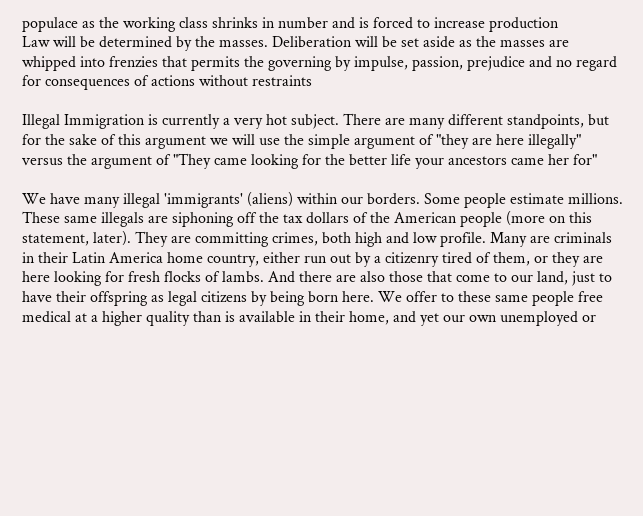populace as the working class shrinks in number and is forced to increase production
Law will be determined by the masses. Deliberation will be set aside as the masses are whipped into frenzies that permits the governing by impulse, passion, prejudice and no regard for consequences of actions without restraints

Illegal Immigration is currently a very hot subject. There are many different standpoints, but for the sake of this argument we will use the simple argument of "they are here illegally" versus the argument of "They came looking for the better life your ancestors came her for"

We have many illegal 'immigrants' (aliens) within our borders. Some people estimate millions. These same illegals are siphoning off the tax dollars of the American people (more on this statement, later). They are committing crimes, both high and low profile. Many are criminals in their Latin America home country, either run out by a citizenry tired of them, or they are here looking for fresh flocks of lambs. And there are also those that come to our land, just to have their offspring as legal citizens by being born here. We offer to these same people free medical at a higher quality than is available in their home, and yet our own unemployed or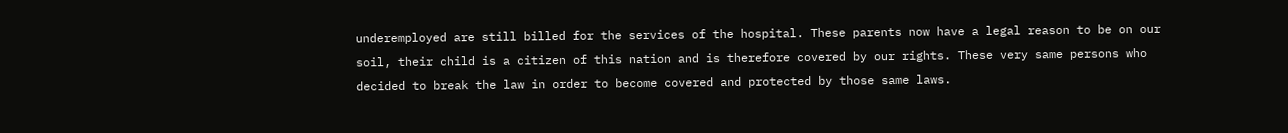underemployed are still billed for the services of the hospital. These parents now have a legal reason to be on our soil, their child is a citizen of this nation and is therefore covered by our rights. These very same persons who decided to break the law in order to become covered and protected by those same laws.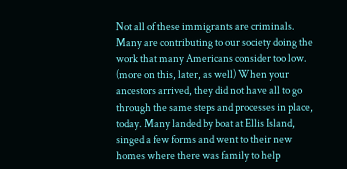Not all of these immigrants are criminals. Many are contributing to our society doing the work that many Americans consider too low. (more on this, later, as well) When your ancestors arrived, they did not have all to go through the same steps and processes in place, today. Many landed by boat at Ellis Island, singed a few forms and went to their new homes where there was family to help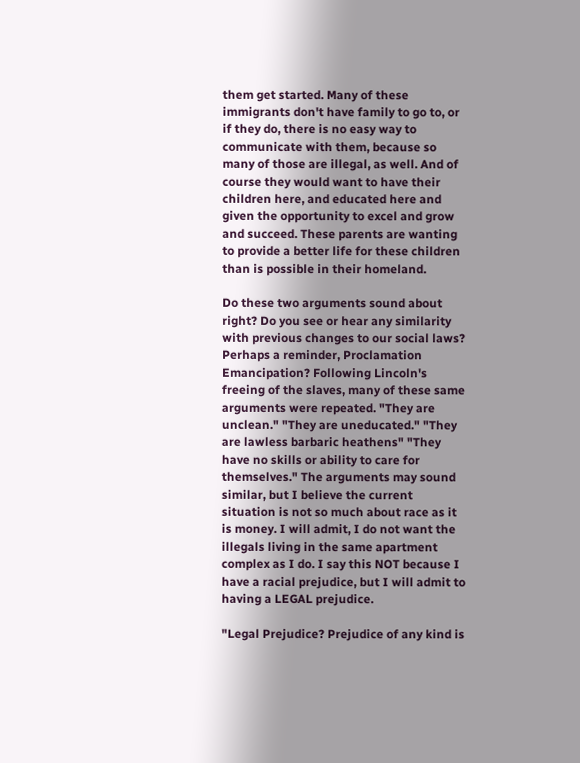them get started. Many of these immigrants don't have family to go to, or if they do, there is no easy way to communicate with them, because so many of those are illegal, as well. And of course they would want to have their children here, and educated here and given the opportunity to excel and grow and succeed. These parents are wanting to provide a better life for these children than is possible in their homeland.

Do these two arguments sound about right? Do you see or hear any similarity with previous changes to our social laws? Perhaps a reminder, Proclamation Emancipation? Following Lincoln's freeing of the slaves, many of these same arguments were repeated. "They are unclean." "They are uneducated." "They are lawless barbaric heathens" "They have no skills or ability to care for themselves." The arguments may sound similar, but I believe the current situation is not so much about race as it is money. I will admit, I do not want the illegals living in the same apartment complex as I do. I say this NOT because I have a racial prejudice, but I will admit to having a LEGAL prejudice.

"Legal Prejudice? Prejudice of any kind is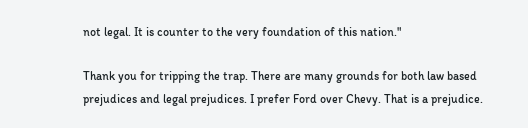not legal. It is counter to the very foundation of this nation."

Thank you for tripping the trap. There are many grounds for both law based prejudices and legal prejudices. I prefer Ford over Chevy. That is a prejudice.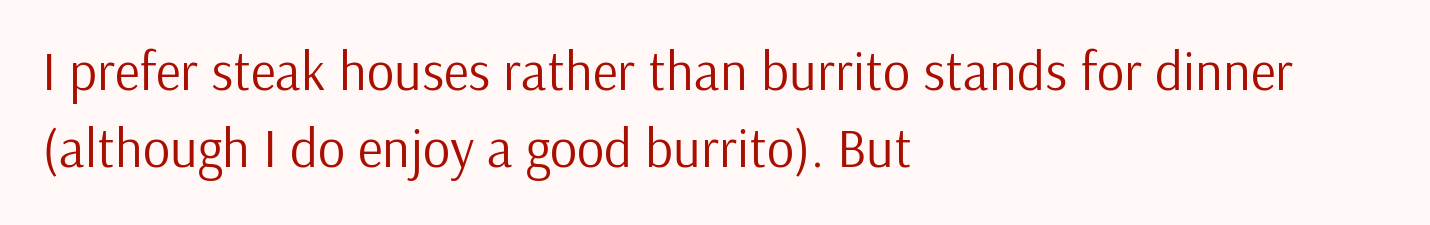I prefer steak houses rather than burrito stands for dinner (although I do enjoy a good burrito). But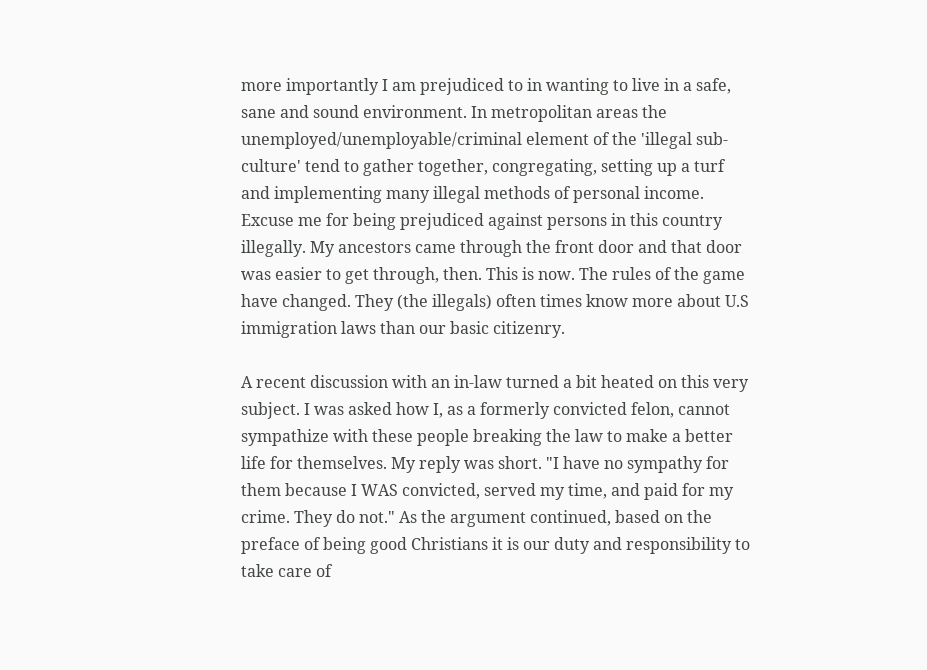more importantly I am prejudiced to in wanting to live in a safe, sane and sound environment. In metropolitan areas the unemployed/unemployable/criminal element of the 'illegal sub-culture' tend to gather together, congregating, setting up a turf and implementing many illegal methods of personal income. Excuse me for being prejudiced against persons in this country illegally. My ancestors came through the front door and that door was easier to get through, then. This is now. The rules of the game have changed. They (the illegals) often times know more about U.S immigration laws than our basic citizenry.

A recent discussion with an in-law turned a bit heated on this very subject. I was asked how I, as a formerly convicted felon, cannot sympathize with these people breaking the law to make a better life for themselves. My reply was short. "I have no sympathy for them because I WAS convicted, served my time, and paid for my crime. They do not." As the argument continued, based on the preface of being good Christians it is our duty and responsibility to take care of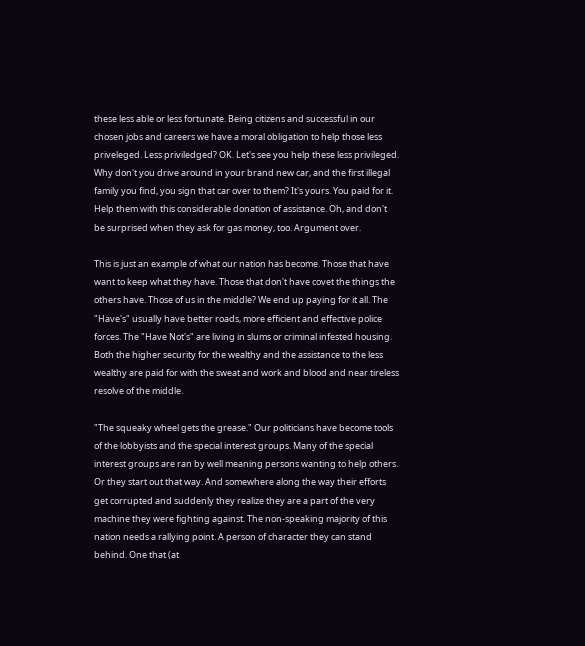these less able or less fortunate. Being citizens and successful in our chosen jobs and careers we have a moral obligation to help those less priveleged. Less priviledged? OK. Let's see you help these less privileged. Why don't you drive around in your brand new car, and the first illegal family you find, you sign that car over to them? It's yours. You paid for it. Help them with this considerable donation of assistance. Oh, and don't be surprised when they ask for gas money, too. Argument over.

This is just an example of what our nation has become. Those that have want to keep what they have. Those that don't have covet the things the others have. Those of us in the middle? We end up paying for it all. The "Have's" usually have better roads, more efficient and effective police forces. The "Have Not's" are living in slums or criminal infested housing. Both the higher security for the wealthy and the assistance to the less wealthy are paid for with the sweat and work and blood and near tireless resolve of the middle.

"The squeaky wheel gets the grease." Our politicians have become tools of the lobbyists and the special interest groups. Many of the special interest groups are ran by well meaning persons wanting to help others. Or they start out that way. And somewhere along the way their efforts get corrupted and suddenly they realize they are a part of the very machine they were fighting against. The non-speaking majority of this nation needs a rallying point. A person of character they can stand behind. One that (at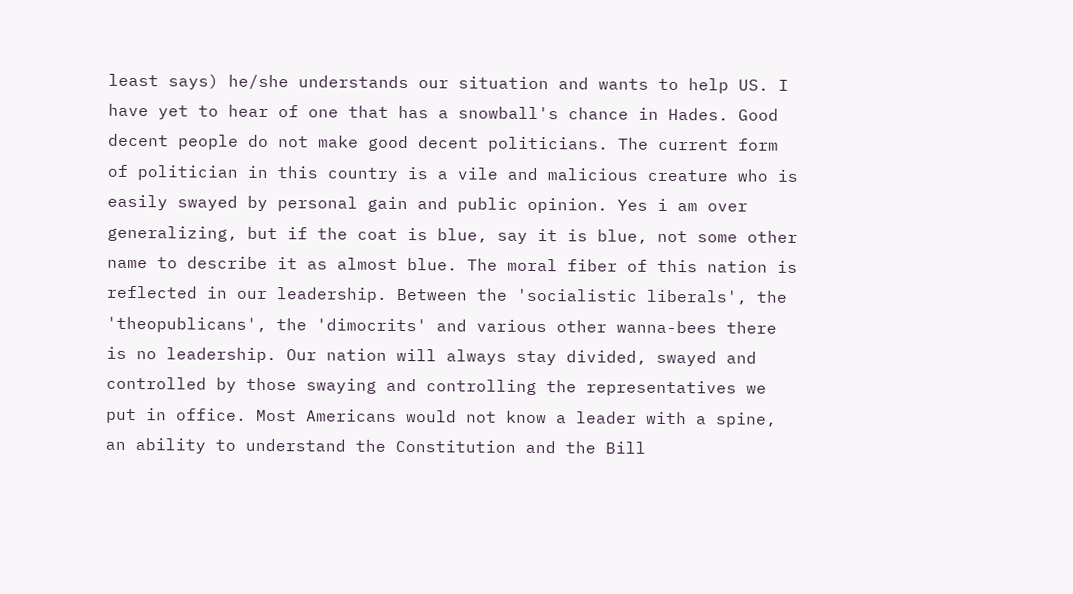least says) he/she understands our situation and wants to help US. I have yet to hear of one that has a snowball's chance in Hades. Good decent people do not make good decent politicians. The current form of politician in this country is a vile and malicious creature who is easily swayed by personal gain and public opinion. Yes i am over generalizing, but if the coat is blue, say it is blue, not some other name to describe it as almost blue. The moral fiber of this nation is reflected in our leadership. Between the 'socialistic liberals', the 'theopublicans', the 'dimocrits' and various other wanna-bees there is no leadership. Our nation will always stay divided, swayed and controlled by those swaying and controlling the representatives we put in office. Most Americans would not know a leader with a spine, an ability to understand the Constitution and the Bill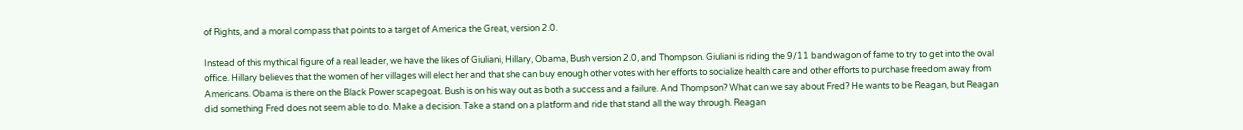of Rights, and a moral compass that points to a target of America the Great, version 2.0.

Instead of this mythical figure of a real leader, we have the likes of Giuliani, Hillary, Obama, Bush version 2.0, and Thompson. Giuliani is riding the 9/11 bandwagon of fame to try to get into the oval office. Hillary believes that the women of her villages will elect her and that she can buy enough other votes with her efforts to socialize health care and other efforts to purchase freedom away from Americans. Obama is there on the Black Power scapegoat. Bush is on his way out as both a success and a failure. And Thompson? What can we say about Fred? He wants to be Reagan, but Reagan did something Fred does not seem able to do. Make a decision. Take a stand on a platform and ride that stand all the way through. Reagan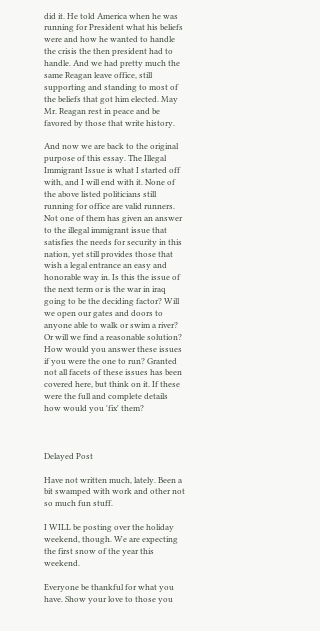did it. He told America when he was running for President what his beliefs were and how he wanted to handle the crisis the then president had to handle. And we had pretty much the same Reagan leave office, still supporting and standing to most of the beliefs that got him elected. May Mr. Reagan rest in peace and be favored by those that write history.

And now we are back to the original purpose of this essay. The Illegal Immigrant Issue is what I started off with, and I will end with it. None of the above listed politicians still running for office are valid runners. Not one of them has given an answer to the illegal immigrant issue that satisfies the needs for security in this nation, yet still provides those that wish a legal entrance an easy and honorable way in. Is this the issue of the next term or is the war in iraq going to be the deciding factor? Will we open our gates and doors to anyone able to walk or swim a river? Or will we find a reasonable solution? How would you answer these issues if you were the one to run? Granted not all facets of these issues has been covered here, but think on it. If these were the full and complete details how would you 'fix' them?



Delayed Post

Have not written much, lately. Been a bit swamped with work and other not so much fun stuff.

I WILL be posting over the holiday weekend, though. We are expecting the first snow of the year this weekend.

Everyone be thankful for what you have. Show your love to those you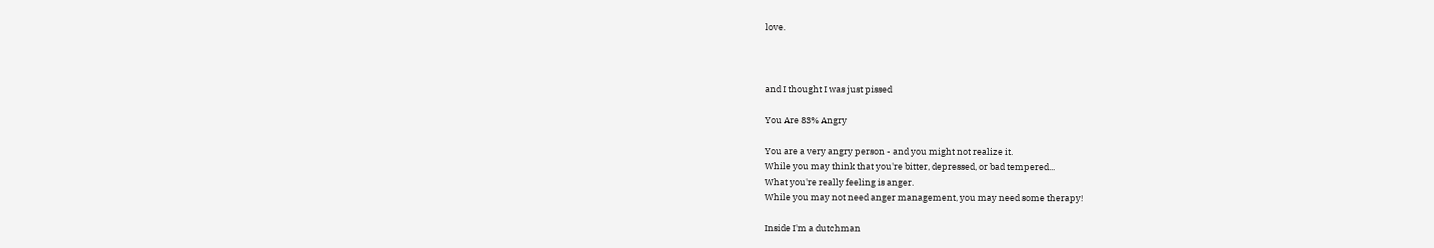love.



and I thought I was just pissed

You Are 83% Angry

You are a very angry person - and you might not realize it.
While you may think that you're bitter, depressed, or bad tempered...
What you're really feeling is anger.
While you may not need anger management, you may need some therapy!

Inside I'm a dutchman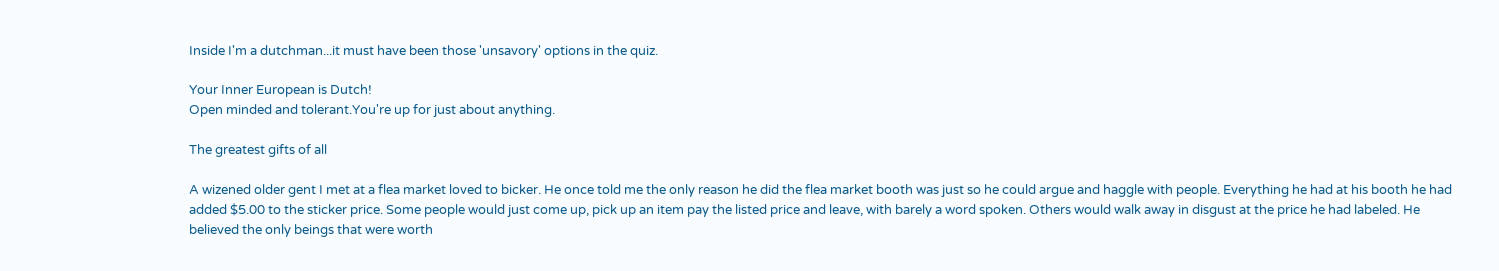Inside I'm a dutchman...it must have been those 'unsavory' options in the quiz.

Your Inner European is Dutch!
Open minded and tolerant.You're up for just about anything.

The greatest gifts of all

A wizened older gent I met at a flea market loved to bicker. He once told me the only reason he did the flea market booth was just so he could argue and haggle with people. Everything he had at his booth he had added $5.00 to the sticker price. Some people would just come up, pick up an item pay the listed price and leave, with barely a word spoken. Others would walk away in disgust at the price he had labeled. He believed the only beings that were worth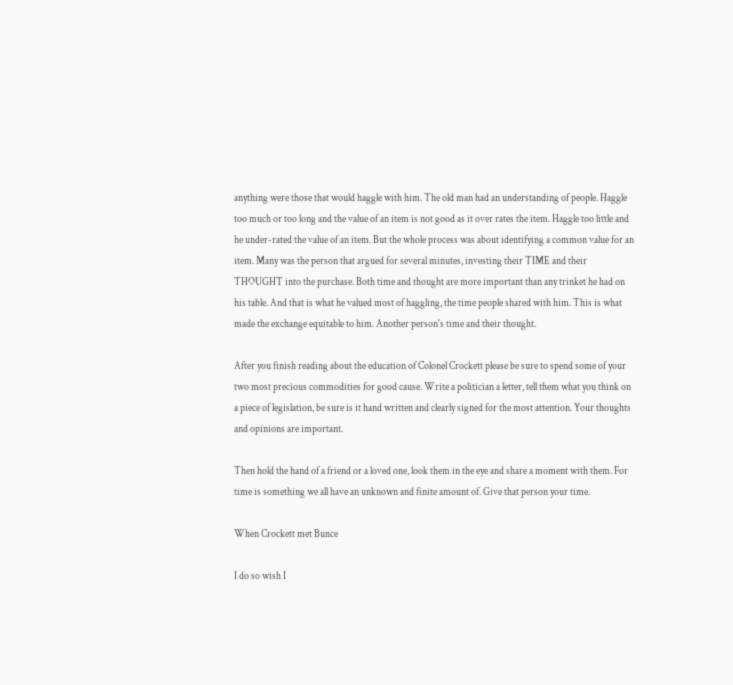anything were those that would haggle with him. The old man had an understanding of people. Haggle too much or too long and the value of an item is not good as it over rates the item. Haggle too little and he under-rated the value of an item. But the whole process was about identifying a common value for an item. Many was the person that argued for several minutes, investing their TIME and their THOUGHT into the purchase. Both time and thought are more important than any trinket he had on his table. And that is what he valued most of haggling, the time people shared with him. This is what made the exchange equitable to him. Another person's time and their thought.

After you finish reading about the education of Colonel Crockett please be sure to spend some of your two most precious commodities for good cause. Write a politician a letter, tell them what you think on a piece of legislation, be sure is it hand written and clearly signed for the most attention. Your thoughts and opinions are important.

Then hold the hand of a friend or a loved one, look them in the eye and share a moment with them. For time is something we all have an unknown and finite amount of. Give that person your time.

When Crockett met Bunce

I do so wish I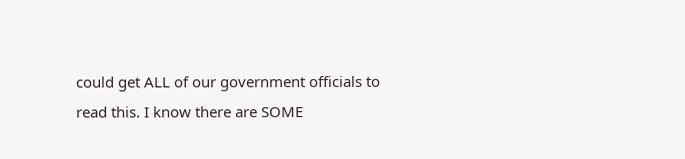could get ALL of our government officials to read this. I know there are SOME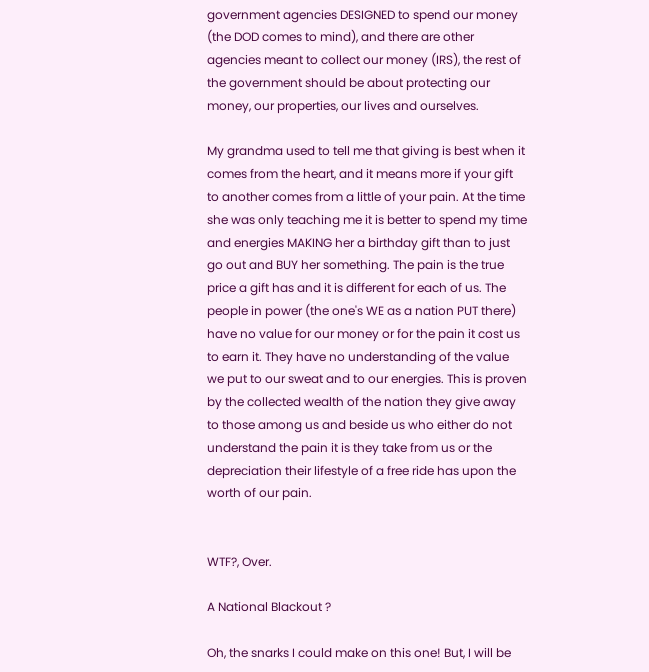government agencies DESIGNED to spend our money (the DOD comes to mind), and there are other agencies meant to collect our money (IRS), the rest of the government should be about protecting our money, our properties, our lives and ourselves.

My grandma used to tell me that giving is best when it comes from the heart, and it means more if your gift to another comes from a little of your pain. At the time she was only teaching me it is better to spend my time and energies MAKING her a birthday gift than to just go out and BUY her something. The pain is the true price a gift has and it is different for each of us. The people in power (the one's WE as a nation PUT there) have no value for our money or for the pain it cost us to earn it. They have no understanding of the value we put to our sweat and to our energies. This is proven by the collected wealth of the nation they give away to those among us and beside us who either do not understand the pain it is they take from us or the depreciation their lifestyle of a free ride has upon the worth of our pain.


WTF?, Over.

A National Blackout ?

Oh, the snarks I could make on this one! But, I will be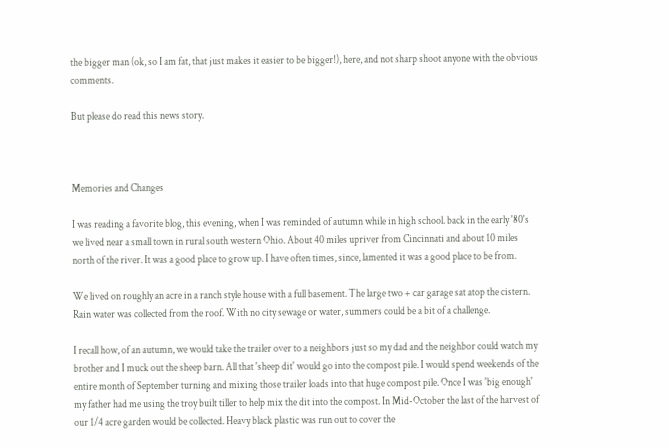the bigger man (ok, so I am fat, that just makes it easier to be bigger!), here, and not sharp shoot anyone with the obvious comments.

But please do read this news story.



Memories and Changes

I was reading a favorite blog, this evening, when I was reminded of autumn while in high school. back in the early '80's we lived near a small town in rural south western Ohio. About 40 miles upriver from Cincinnati and about 10 miles north of the river. It was a good place to grow up. I have often times, since, lamented it was a good place to be from.

We lived on roughly an acre in a ranch style house with a full basement. The large two + car garage sat atop the cistern. Rain water was collected from the roof. With no city sewage or water, summers could be a bit of a challenge.

I recall how, of an autumn, we would take the trailer over to a neighbors just so my dad and the neighbor could watch my brother and I muck out the sheep barn. All that 'sheep dit' would go into the compost pile. I would spend weekends of the entire month of September turning and mixing those trailer loads into that huge compost pile. Once I was 'big enough' my father had me using the troy built tiller to help mix the dit into the compost. In Mid-October the last of the harvest of our 1/4 acre garden would be collected. Heavy black plastic was run out to cover the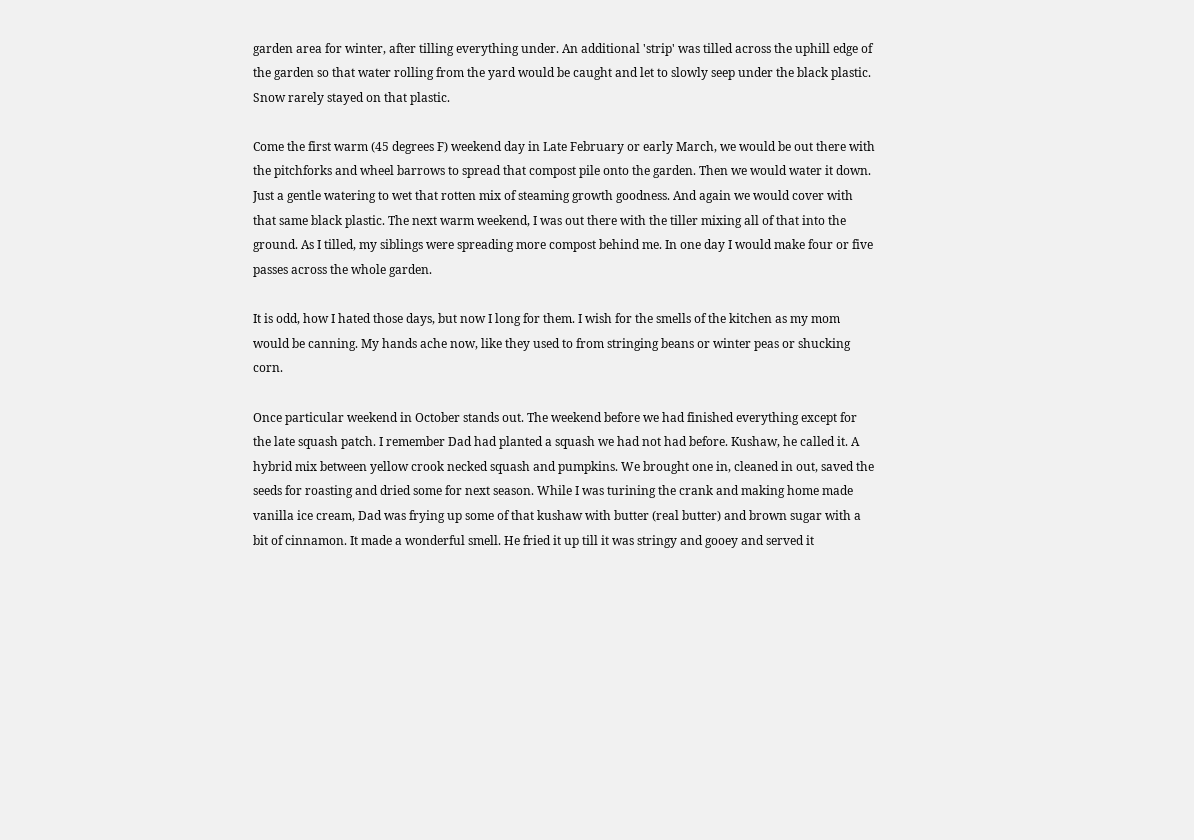garden area for winter, after tilling everything under. An additional 'strip' was tilled across the uphill edge of the garden so that water rolling from the yard would be caught and let to slowly seep under the black plastic. Snow rarely stayed on that plastic.

Come the first warm (45 degrees F) weekend day in Late February or early March, we would be out there with the pitchforks and wheel barrows to spread that compost pile onto the garden. Then we would water it down. Just a gentle watering to wet that rotten mix of steaming growth goodness. And again we would cover with that same black plastic. The next warm weekend, I was out there with the tiller mixing all of that into the ground. As I tilled, my siblings were spreading more compost behind me. In one day I would make four or five passes across the whole garden.

It is odd, how I hated those days, but now I long for them. I wish for the smells of the kitchen as my mom would be canning. My hands ache now, like they used to from stringing beans or winter peas or shucking corn.

Once particular weekend in October stands out. The weekend before we had finished everything except for the late squash patch. I remember Dad had planted a squash we had not had before. Kushaw, he called it. A hybrid mix between yellow crook necked squash and pumpkins. We brought one in, cleaned in out, saved the seeds for roasting and dried some for next season. While I was turining the crank and making home made vanilla ice cream, Dad was frying up some of that kushaw with butter (real butter) and brown sugar with a bit of cinnamon. It made a wonderful smell. He fried it up till it was stringy and gooey and served it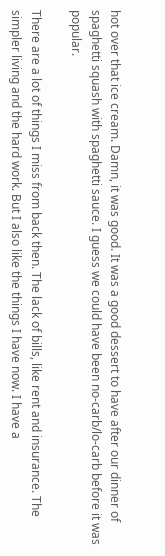hot over that ice cream. Damn, it was good. It was a good dessert to have after our dinner of spaghetti squash with spaghetti sauce. I guess we could have been no-carb/lo-carb before it was popular.

There are a lot of things I miss from back then. The lack of bills, like rent and insurance. The simpler living and the hard work. But I also like the things I have now. I have a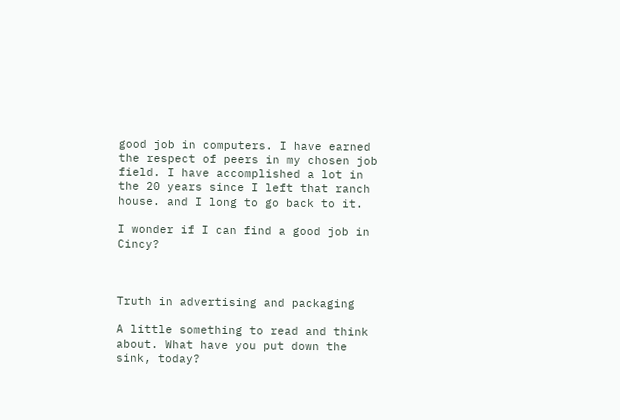good job in computers. I have earned the respect of peers in my chosen job field. I have accomplished a lot in the 20 years since I left that ranch house. and I long to go back to it.

I wonder if I can find a good job in Cincy?



Truth in advertising and packaging

A little something to read and think about. What have you put down the sink, today?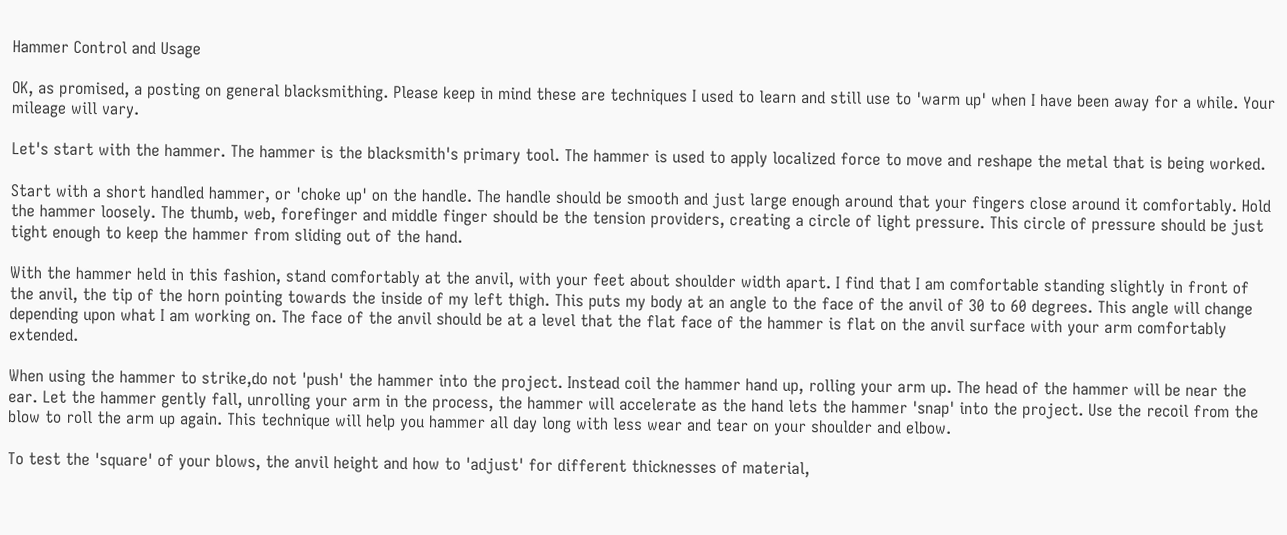Hammer Control and Usage

OK, as promised, a posting on general blacksmithing. Please keep in mind these are techniques I used to learn and still use to 'warm up' when I have been away for a while. Your mileage will vary.

Let's start with the hammer. The hammer is the blacksmith's primary tool. The hammer is used to apply localized force to move and reshape the metal that is being worked.

Start with a short handled hammer, or 'choke up' on the handle. The handle should be smooth and just large enough around that your fingers close around it comfortably. Hold the hammer loosely. The thumb, web, forefinger and middle finger should be the tension providers, creating a circle of light pressure. This circle of pressure should be just tight enough to keep the hammer from sliding out of the hand.

With the hammer held in this fashion, stand comfortably at the anvil, with your feet about shoulder width apart. I find that I am comfortable standing slightly in front of the anvil, the tip of the horn pointing towards the inside of my left thigh. This puts my body at an angle to the face of the anvil of 30 to 60 degrees. This angle will change depending upon what I am working on. The face of the anvil should be at a level that the flat face of the hammer is flat on the anvil surface with your arm comfortably extended.

When using the hammer to strike,do not 'push' the hammer into the project. Instead coil the hammer hand up, rolling your arm up. The head of the hammer will be near the ear. Let the hammer gently fall, unrolling your arm in the process, the hammer will accelerate as the hand lets the hammer 'snap' into the project. Use the recoil from the blow to roll the arm up again. This technique will help you hammer all day long with less wear and tear on your shoulder and elbow.

To test the 'square' of your blows, the anvil height and how to 'adjust' for different thicknesses of material,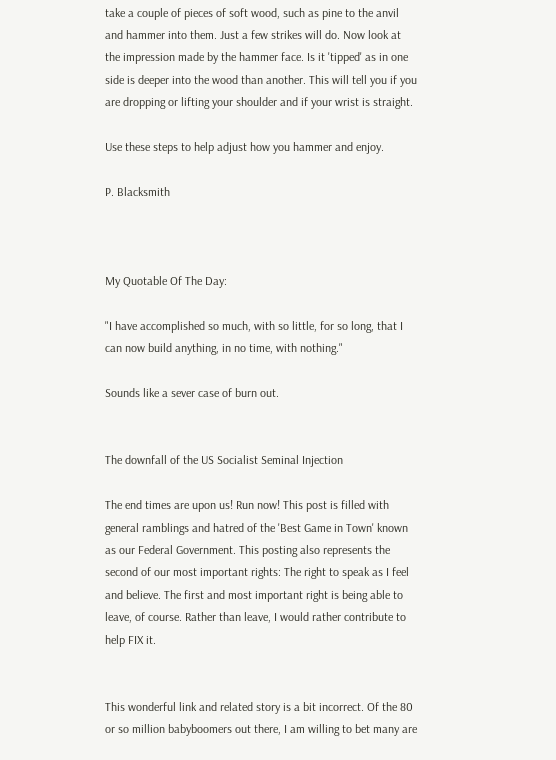take a couple of pieces of soft wood, such as pine to the anvil and hammer into them. Just a few strikes will do. Now look at the impression made by the hammer face. Is it 'tipped' as in one side is deeper into the wood than another. This will tell you if you are dropping or lifting your shoulder and if your wrist is straight.

Use these steps to help adjust how you hammer and enjoy.

P. Blacksmith



My Quotable Of The Day:

"I have accomplished so much, with so little, for so long, that I can now build anything, in no time, with nothing."

Sounds like a sever case of burn out.


The downfall of the US Socialist Seminal Injection

The end times are upon us! Run now! This post is filled with general ramblings and hatred of the 'Best Game in Town' known as our Federal Government. This posting also represents the second of our most important rights: The right to speak as I feel and believe. The first and most important right is being able to leave, of course. Rather than leave, I would rather contribute to help FIX it.


This wonderful link and related story is a bit incorrect. Of the 80 or so million babyboomers out there, I am willing to bet many are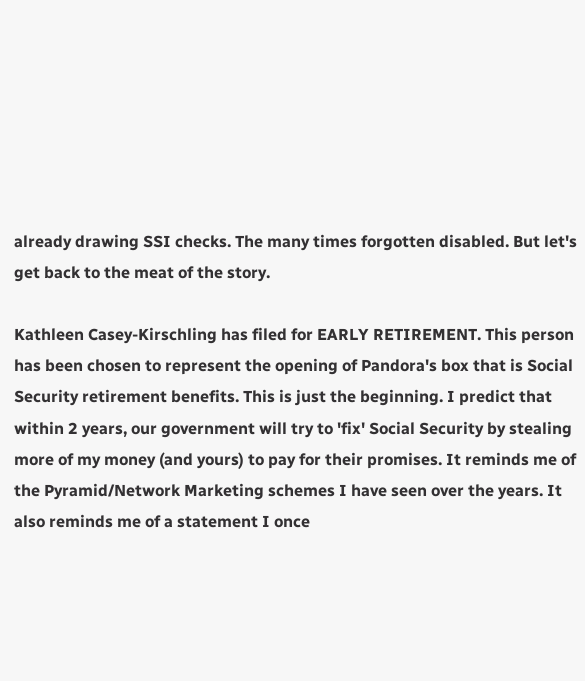already drawing SSI checks. The many times forgotten disabled. But let's get back to the meat of the story.

Kathleen Casey-Kirschling has filed for EARLY RETIREMENT. This person has been chosen to represent the opening of Pandora's box that is Social Security retirement benefits. This is just the beginning. I predict that within 2 years, our government will try to 'fix' Social Security by stealing more of my money (and yours) to pay for their promises. It reminds me of the Pyramid/Network Marketing schemes I have seen over the years. It also reminds me of a statement I once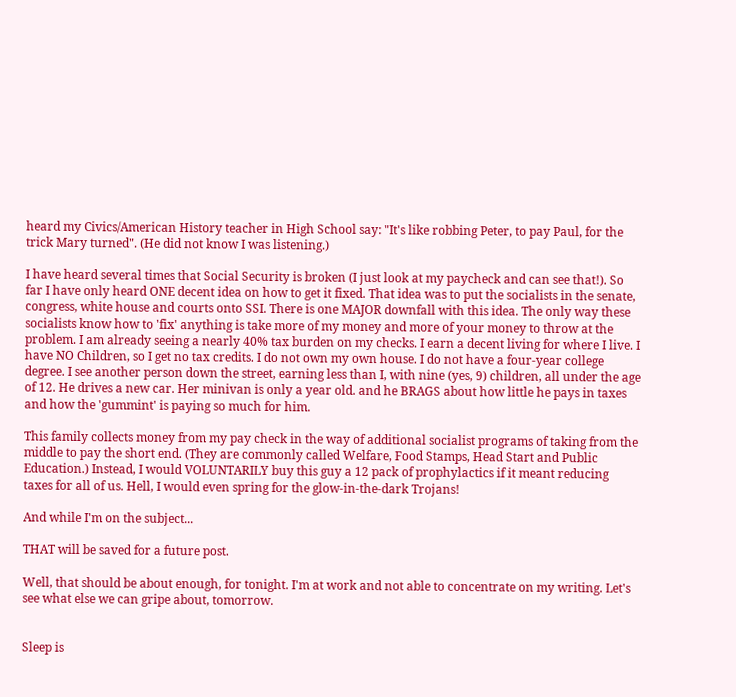heard my Civics/American History teacher in High School say: "It's like robbing Peter, to pay Paul, for the trick Mary turned". (He did not know I was listening.)

I have heard several times that Social Security is broken (I just look at my paycheck and can see that!). So far I have only heard ONE decent idea on how to get it fixed. That idea was to put the socialists in the senate, congress, white house and courts onto SSI. There is one MAJOR downfall with this idea. The only way these socialists know how to 'fix' anything is take more of my money and more of your money to throw at the problem. I am already seeing a nearly 40% tax burden on my checks. I earn a decent living for where I live. I have NO Children, so I get no tax credits. I do not own my own house. I do not have a four-year college degree. I see another person down the street, earning less than I, with nine (yes, 9) children, all under the age of 12. He drives a new car. Her minivan is only a year old. and he BRAGS about how little he pays in taxes and how the 'gummint' is paying so much for him.

This family collects money from my pay check in the way of additional socialist programs of taking from the middle to pay the short end. (They are commonly called Welfare, Food Stamps, Head Start and Public Education.) Instead, I would VOLUNTARILY buy this guy a 12 pack of prophylactics if it meant reducing taxes for all of us. Hell, I would even spring for the glow-in-the-dark Trojans!

And while I'm on the subject...

THAT will be saved for a future post.

Well, that should be about enough, for tonight. I'm at work and not able to concentrate on my writing. Let's see what else we can gripe about, tomorrow.


Sleep is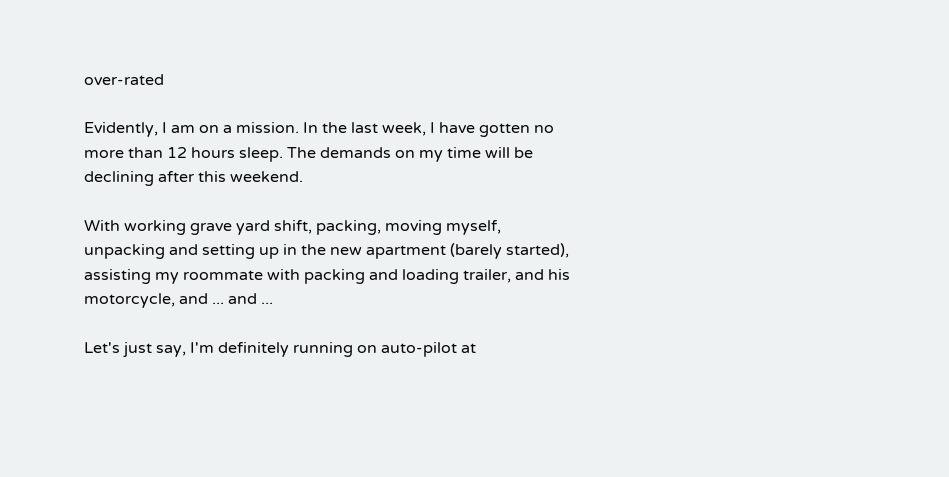over-rated

Evidently, I am on a mission. In the last week, I have gotten no more than 12 hours sleep. The demands on my time will be declining after this weekend.

With working grave yard shift, packing, moving myself, unpacking and setting up in the new apartment (barely started), assisting my roommate with packing and loading trailer, and his motorcycle, and ... and ...

Let's just say, I'm definitely running on auto-pilot at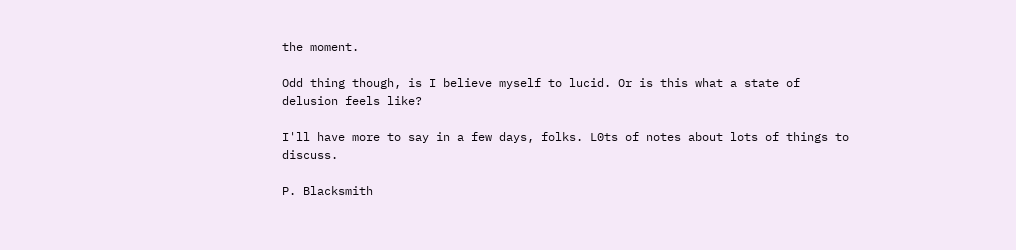the moment.

Odd thing though, is I believe myself to lucid. Or is this what a state of delusion feels like?

I'll have more to say in a few days, folks. L0ts of notes about lots of things to discuss.

P. Blacksmith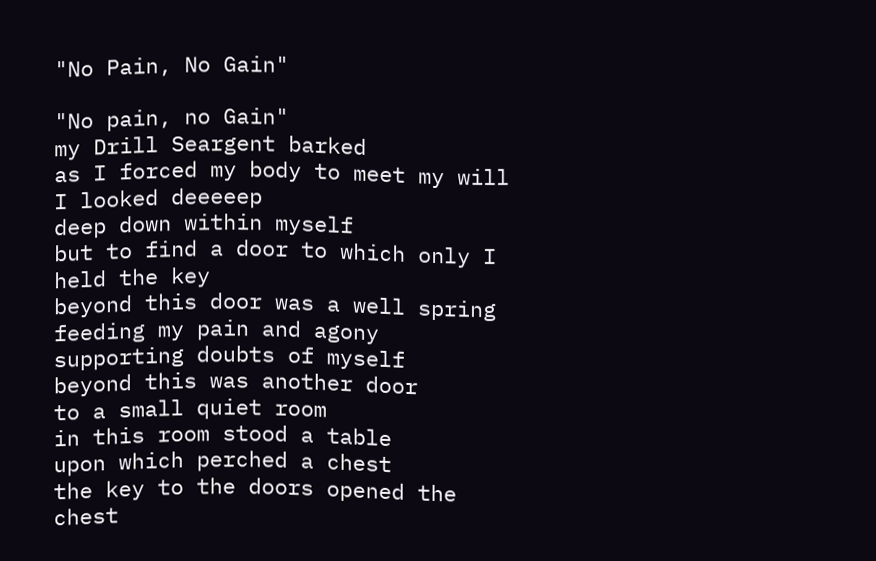"No Pain, No Gain"

"No pain, no Gain"
my Drill Seargent barked
as I forced my body to meet my will
I looked deeeeep
deep down within myself
but to find a door to which only I held the key
beyond this door was a well spring
feeding my pain and agony
supporting doubts of myself
beyond this was another door
to a small quiet room
in this room stood a table
upon which perched a chest
the key to the doors opened the chest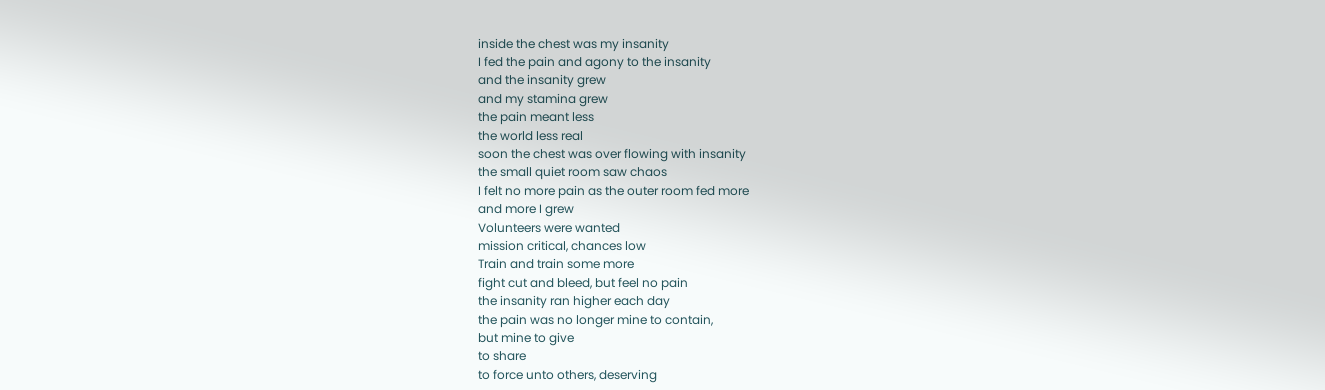inside the chest was my insanity
I fed the pain and agony to the insanity
and the insanity grew
and my stamina grew
the pain meant less
the world less real
soon the chest was over flowing with insanity
the small quiet room saw chaos
I felt no more pain as the outer room fed more
and more I grew
Volunteers were wanted
mission critical, chances low
Train and train some more
fight cut and bleed, but feel no pain
the insanity ran higher each day
the pain was no longer mine to contain,
but mine to give
to share
to force unto others, deserving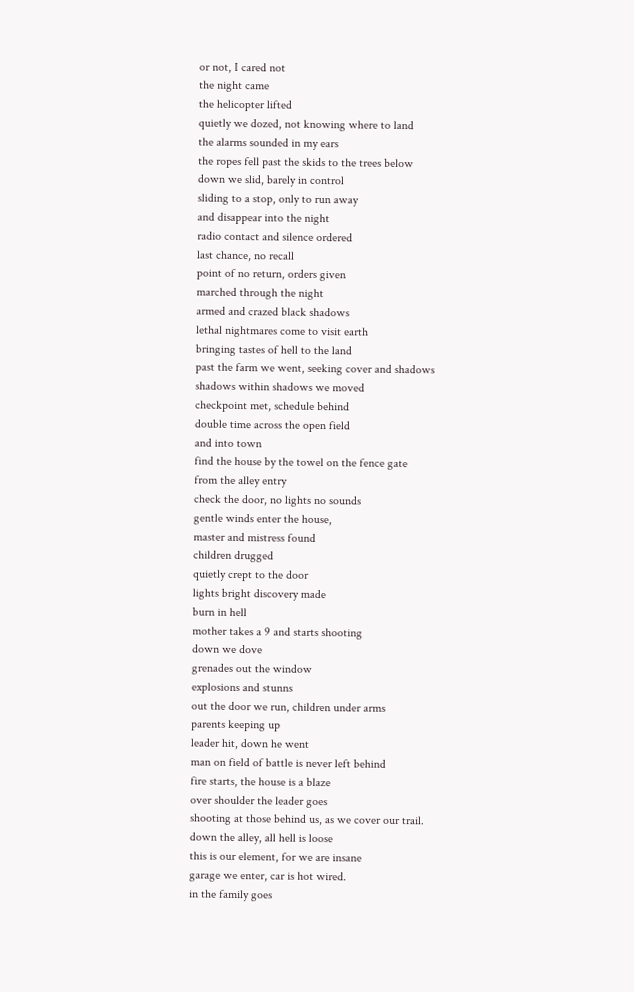or not, I cared not
the night came
the helicopter lifted
quietly we dozed, not knowing where to land
the alarms sounded in my ears
the ropes fell past the skids to the trees below
down we slid, barely in control
sliding to a stop, only to run away
and disappear into the night
radio contact and silence ordered
last chance, no recall
point of no return, orders given
marched through the night
armed and crazed black shadows
lethal nightmares come to visit earth
bringing tastes of hell to the land
past the farm we went, seeking cover and shadows
shadows within shadows we moved
checkpoint met, schedule behind
double time across the open field
and into town
find the house by the towel on the fence gate
from the alley entry
check the door, no lights no sounds
gentle winds enter the house,
master and mistress found
children drugged
quietly crept to the door
lights bright discovery made
burn in hell
mother takes a 9 and starts shooting
down we dove
grenades out the window
explosions and stunns
out the door we run, children under arms
parents keeping up
leader hit, down he went
man on field of battle is never left behind
fire starts, the house is a blaze
over shoulder the leader goes
shooting at those behind us, as we cover our trail.
down the alley, all hell is loose
this is our element, for we are insane
garage we enter, car is hot wired.
in the family goes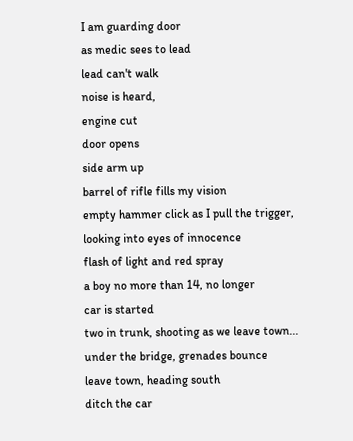I am guarding door
as medic sees to lead
lead can't walk
noise is heard,
engine cut
door opens
side arm up
barrel of rifle fills my vision
empty hammer click as I pull the trigger,
looking into eyes of innocence
flash of light and red spray
a boy no more than 14, no longer
car is started
two in trunk, shooting as we leave town...
under the bridge, grenades bounce
leave town, heading south
ditch the car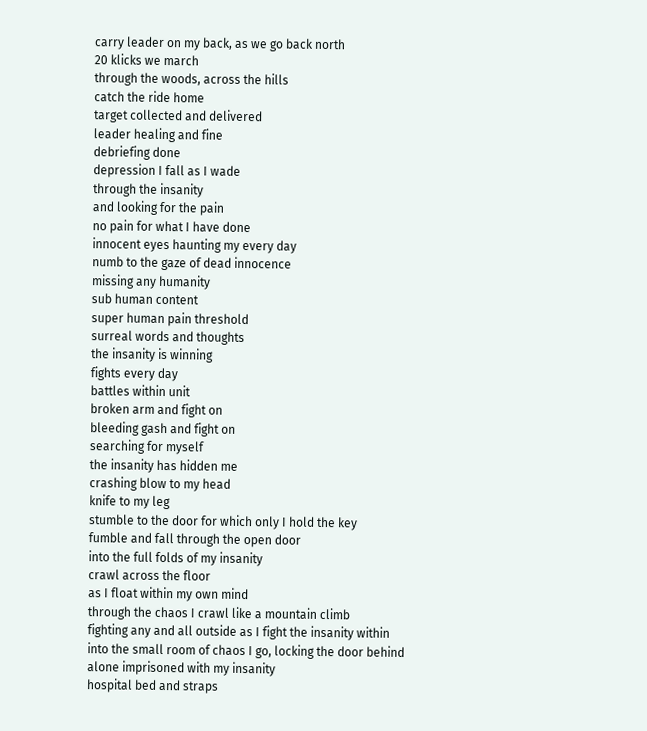carry leader on my back, as we go back north
20 klicks we march
through the woods, across the hills
catch the ride home
target collected and delivered
leader healing and fine
debriefing done
depression I fall as I wade
through the insanity
and looking for the pain
no pain for what I have done
innocent eyes haunting my every day
numb to the gaze of dead innocence
missing any humanity
sub human content
super human pain threshold
surreal words and thoughts
the insanity is winning
fights every day
battles within unit
broken arm and fight on
bleeding gash and fight on
searching for myself
the insanity has hidden me
crashing blow to my head
knife to my leg
stumble to the door for which only I hold the key
fumble and fall through the open door
into the full folds of my insanity
crawl across the floor
as I float within my own mind
through the chaos I crawl like a mountain climb
fighting any and all outside as I fight the insanity within
into the small room of chaos I go, locking the door behind
alone imprisoned with my insanity
hospital bed and straps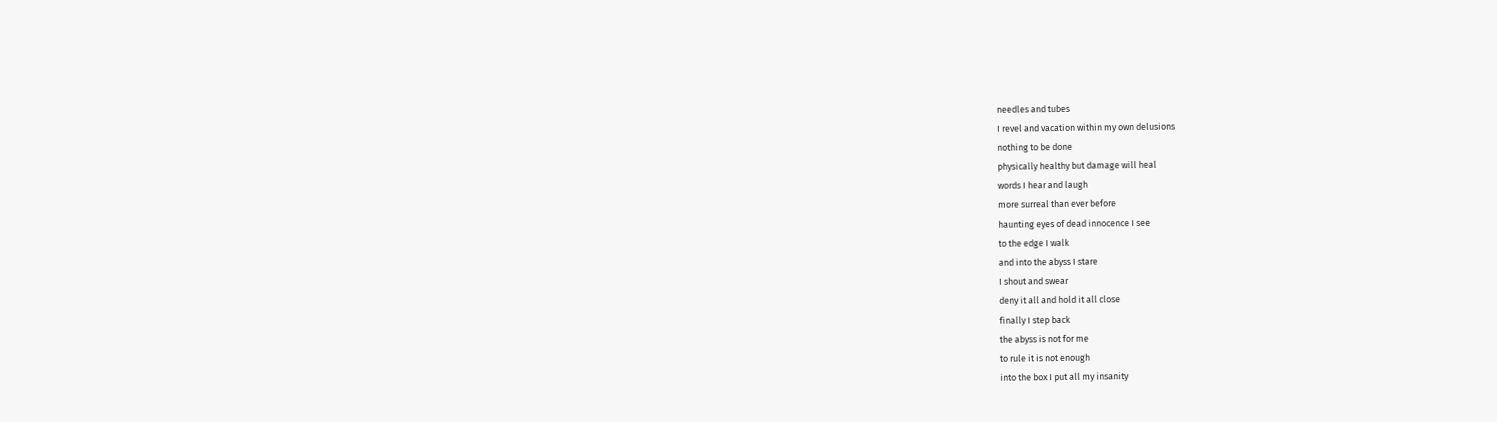needles and tubes
I revel and vacation within my own delusions
nothing to be done
physically healthy but damage will heal
words I hear and laugh
more surreal than ever before
haunting eyes of dead innocence I see
to the edge I walk
and into the abyss I stare
I shout and swear
deny it all and hold it all close
finally I step back
the abyss is not for me
to rule it is not enough
into the box I put all my insanity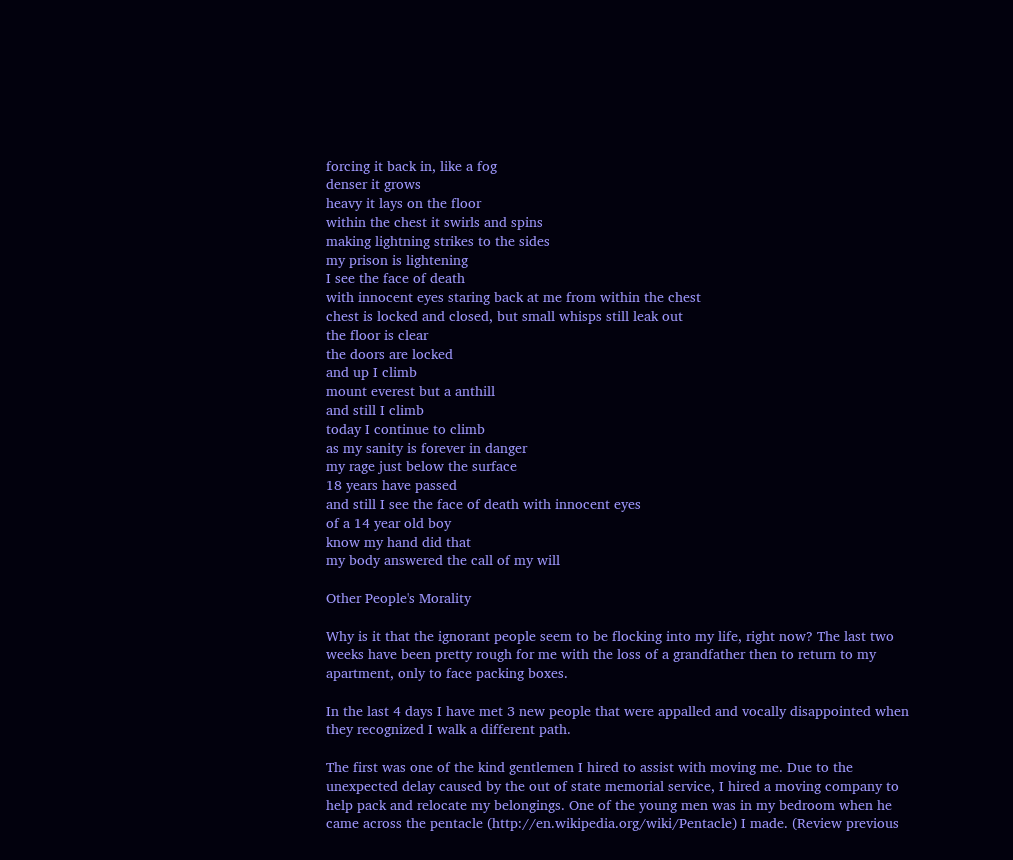forcing it back in, like a fog
denser it grows
heavy it lays on the floor
within the chest it swirls and spins
making lightning strikes to the sides
my prison is lightening
I see the face of death
with innocent eyes staring back at me from within the chest
chest is locked and closed, but small whisps still leak out
the floor is clear
the doors are locked
and up I climb
mount everest but a anthill
and still I climb
today I continue to climb
as my sanity is forever in danger
my rage just below the surface
18 years have passed
and still I see the face of death with innocent eyes
of a 14 year old boy
know my hand did that
my body answered the call of my will

Other People's Morality

Why is it that the ignorant people seem to be flocking into my life, right now? The last two weeks have been pretty rough for me with the loss of a grandfather then to return to my apartment, only to face packing boxes.

In the last 4 days I have met 3 new people that were appalled and vocally disappointed when they recognized I walk a different path.

The first was one of the kind gentlemen I hired to assist with moving me. Due to the unexpected delay caused by the out of state memorial service, I hired a moving company to help pack and relocate my belongings. One of the young men was in my bedroom when he came across the pentacle (http://en.wikipedia.org/wiki/Pentacle) I made. (Review previous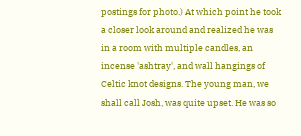postings for photo.) At which point he took a closer look around and realized he was in a room with multiple candles, an incense 'ashtray', and wall hangings of Celtic knot designs. The young man, we shall call Josh, was quite upset. He was so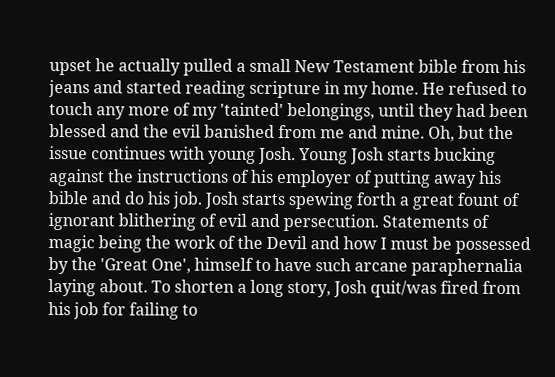upset he actually pulled a small New Testament bible from his jeans and started reading scripture in my home. He refused to touch any more of my 'tainted' belongings, until they had been blessed and the evil banished from me and mine. Oh, but the issue continues with young Josh. Young Josh starts bucking against the instructions of his employer of putting away his bible and do his job. Josh starts spewing forth a great fount of ignorant blithering of evil and persecution. Statements of magic being the work of the Devil and how I must be possessed by the 'Great One', himself to have such arcane paraphernalia laying about. To shorten a long story, Josh quit/was fired from his job for failing to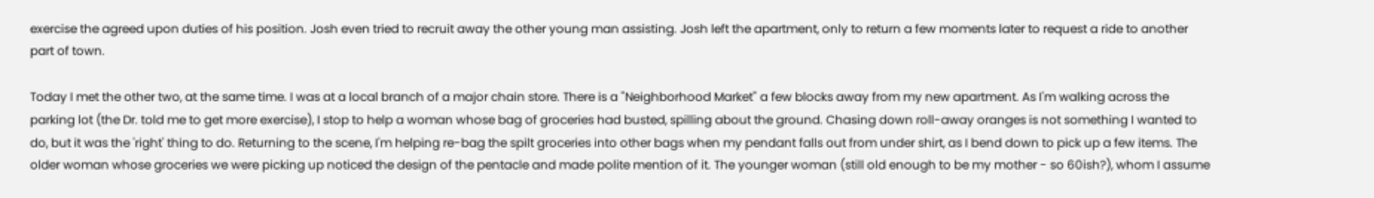exercise the agreed upon duties of his position. Josh even tried to recruit away the other young man assisting. Josh left the apartment, only to return a few moments later to request a ride to another part of town.

Today I met the other two, at the same time. I was at a local branch of a major chain store. There is a "Neighborhood Market" a few blocks away from my new apartment. As I'm walking across the parking lot (the Dr. told me to get more exercise), I stop to help a woman whose bag of groceries had busted, spilling about the ground. Chasing down roll-away oranges is not something I wanted to do, but it was the 'right' thing to do. Returning to the scene, I'm helping re-bag the spilt groceries into other bags when my pendant falls out from under shirt, as I bend down to pick up a few items. The older woman whose groceries we were picking up noticed the design of the pentacle and made polite mention of it. The younger woman (still old enough to be my mother - so 60ish?), whom I assume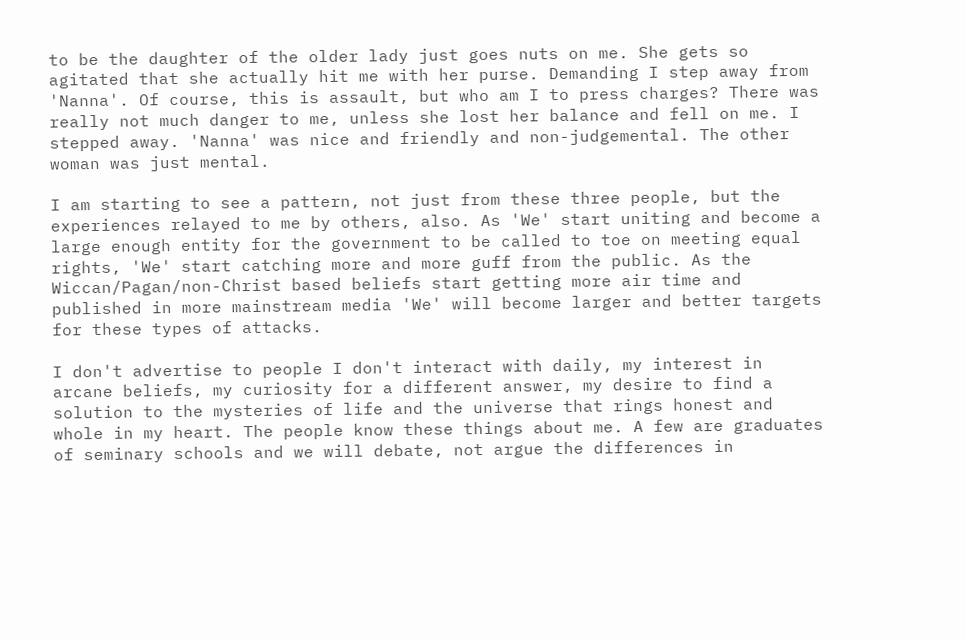to be the daughter of the older lady just goes nuts on me. She gets so agitated that she actually hit me with her purse. Demanding I step away from 'Nanna'. Of course, this is assault, but who am I to press charges? There was really not much danger to me, unless she lost her balance and fell on me. I stepped away. 'Nanna' was nice and friendly and non-judgemental. The other woman was just mental.

I am starting to see a pattern, not just from these three people, but the experiences relayed to me by others, also. As 'We' start uniting and become a large enough entity for the government to be called to toe on meeting equal rights, 'We' start catching more and more guff from the public. As the Wiccan/Pagan/non-Christ based beliefs start getting more air time and published in more mainstream media 'We' will become larger and better targets for these types of attacks.

I don't advertise to people I don't interact with daily, my interest in arcane beliefs, my curiosity for a different answer, my desire to find a solution to the mysteries of life and the universe that rings honest and whole in my heart. The people know these things about me. A few are graduates of seminary schools and we will debate, not argue the differences in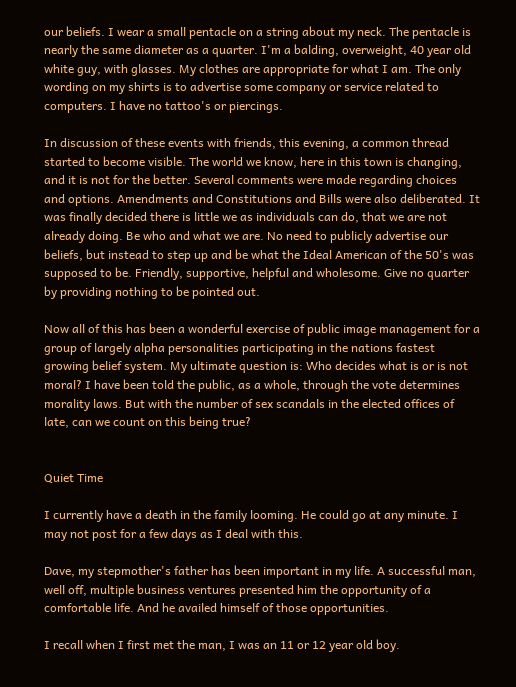our beliefs. I wear a small pentacle on a string about my neck. The pentacle is nearly the same diameter as a quarter. I'm a balding, overweight, 40 year old white guy, with glasses. My clothes are appropriate for what I am. The only wording on my shirts is to advertise some company or service related to computers. I have no tattoo's or piercings.

In discussion of these events with friends, this evening, a common thread started to become visible. The world we know, here in this town is changing, and it is not for the better. Several comments were made regarding choices and options. Amendments and Constitutions and Bills were also deliberated. It was finally decided there is little we as individuals can do, that we are not already doing. Be who and what we are. No need to publicly advertise our beliefs, but instead to step up and be what the Ideal American of the 50's was supposed to be. Friendly, supportive, helpful and wholesome. Give no quarter by providing nothing to be pointed out.

Now all of this has been a wonderful exercise of public image management for a group of largely alpha personalities participating in the nations fastest growing belief system. My ultimate question is: Who decides what is or is not moral? I have been told the public, as a whole, through the vote determines morality laws. But with the number of sex scandals in the elected offices of late, can we count on this being true?


Quiet Time

I currently have a death in the family looming. He could go at any minute. I may not post for a few days as I deal with this.

Dave, my stepmother's father has been important in my life. A successful man, well off, multiple business ventures presented him the opportunity of a comfortable life. And he availed himself of those opportunities.

I recall when I first met the man, I was an 11 or 12 year old boy.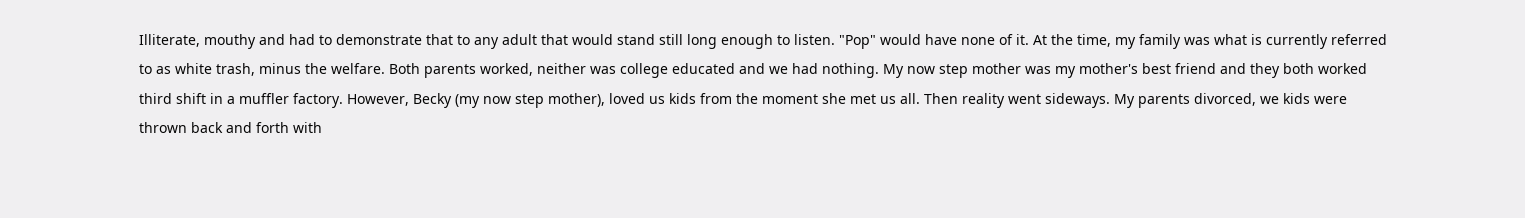Illiterate, mouthy and had to demonstrate that to any adult that would stand still long enough to listen. "Pop" would have none of it. At the time, my family was what is currently referred to as white trash, minus the welfare. Both parents worked, neither was college educated and we had nothing. My now step mother was my mother's best friend and they both worked third shift in a muffler factory. However, Becky (my now step mother), loved us kids from the moment she met us all. Then reality went sideways. My parents divorced, we kids were thrown back and forth with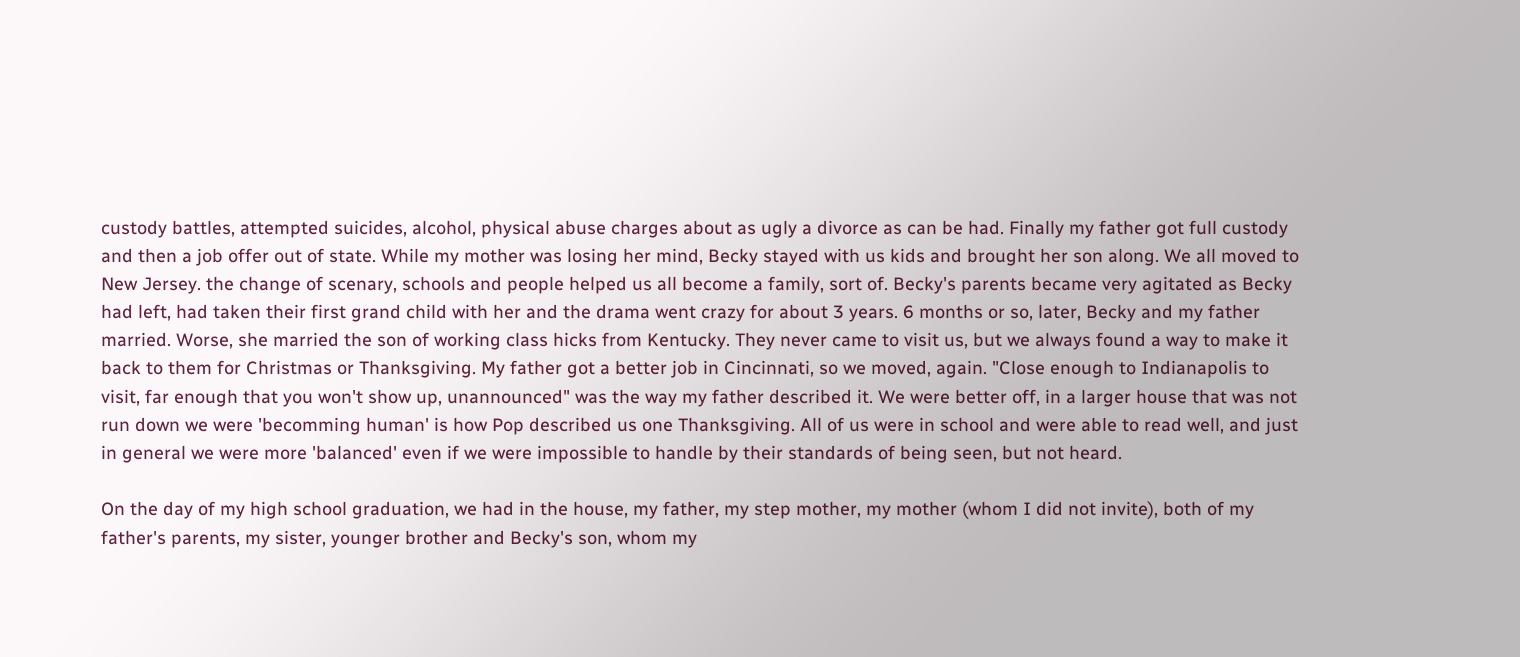custody battles, attempted suicides, alcohol, physical abuse charges about as ugly a divorce as can be had. Finally my father got full custody and then a job offer out of state. While my mother was losing her mind, Becky stayed with us kids and brought her son along. We all moved to New Jersey. the change of scenary, schools and people helped us all become a family, sort of. Becky's parents became very agitated as Becky had left, had taken their first grand child with her and the drama went crazy for about 3 years. 6 months or so, later, Becky and my father married. Worse, she married the son of working class hicks from Kentucky. They never came to visit us, but we always found a way to make it back to them for Christmas or Thanksgiving. My father got a better job in Cincinnati, so we moved, again. "Close enough to Indianapolis to visit, far enough that you won't show up, unannounced" was the way my father described it. We were better off, in a larger house that was not run down we were 'becomming human' is how Pop described us one Thanksgiving. All of us were in school and were able to read well, and just in general we were more 'balanced' even if we were impossible to handle by their standards of being seen, but not heard.

On the day of my high school graduation, we had in the house, my father, my step mother, my mother (whom I did not invite), both of my father's parents, my sister, younger brother and Becky's son, whom my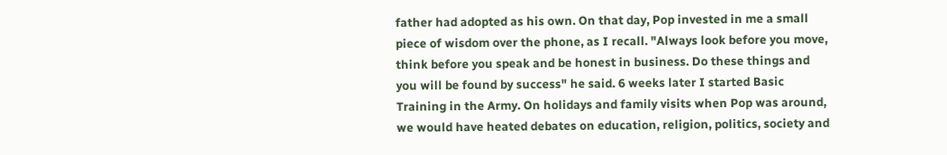father had adopted as his own. On that day, Pop invested in me a small piece of wisdom over the phone, as I recall. "Always look before you move, think before you speak and be honest in business. Do these things and you will be found by success" he said. 6 weeks later I started Basic Training in the Army. On holidays and family visits when Pop was around, we would have heated debates on education, religion, politics, society and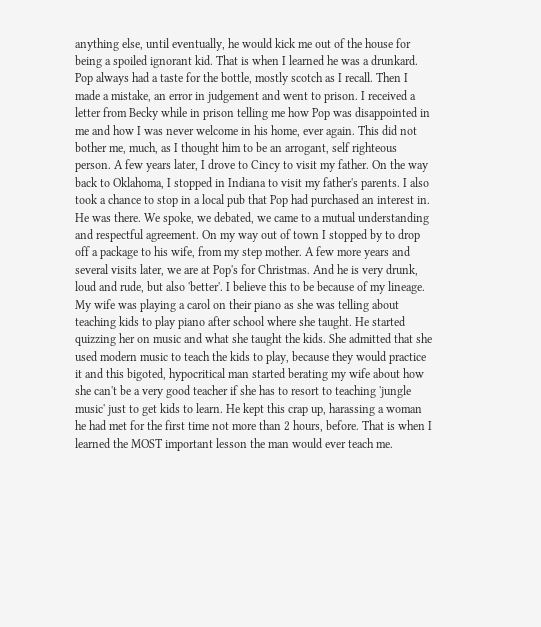anything else, until eventually, he would kick me out of the house for being a spoiled ignorant kid. That is when I learned he was a drunkard. Pop always had a taste for the bottle, mostly scotch as I recall. Then I made a mistake, an error in judgement and went to prison. I received a letter from Becky while in prison telling me how Pop was disappointed in me and how I was never welcome in his home, ever again. This did not bother me, much, as I thought him to be an arrogant, self righteous person. A few years later, I drove to Cincy to visit my father. On the way back to Oklahoma, I stopped in Indiana to visit my father's parents. I also took a chance to stop in a local pub that Pop had purchased an interest in. He was there. We spoke, we debated, we came to a mutual understanding and respectful agreement. On my way out of town I stopped by to drop off a package to his wife, from my step mother. A few more years and several visits later, we are at Pop's for Christmas. And he is very drunk, loud and rude, but also 'better'. I believe this to be because of my lineage. My wife was playing a carol on their piano as she was telling about teaching kids to play piano after school where she taught. He started quizzing her on music and what she taught the kids. She admitted that she used modern music to teach the kids to play, because they would practice it and this bigoted, hypocritical man started berating my wife about how she can't be a very good teacher if she has to resort to teaching 'jungle music' just to get kids to learn. He kept this crap up, harassing a woman he had met for the first time not more than 2 hours, before. That is when I learned the MOST important lesson the man would ever teach me.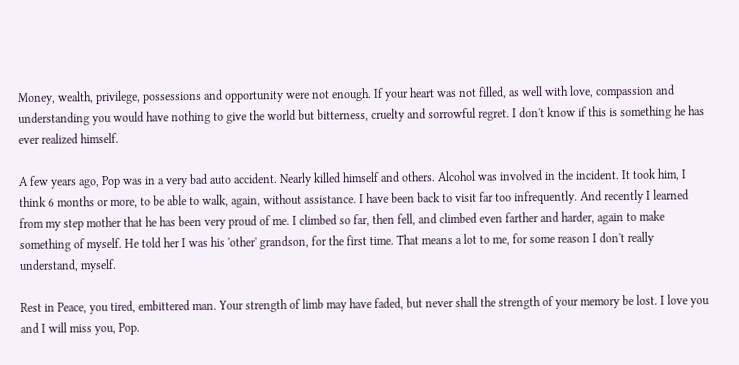Money, wealth, privilege, possessions and opportunity were not enough. If your heart was not filled, as well with love, compassion and understanding you would have nothing to give the world but bitterness, cruelty and sorrowful regret. I don't know if this is something he has ever realized himself.

A few years ago, Pop was in a very bad auto accident. Nearly killed himself and others. Alcohol was involved in the incident. It took him, I think 6 months or more, to be able to walk, again, without assistance. I have been back to visit far too infrequently. And recently I learned from my step mother that he has been very proud of me. I climbed so far, then fell, and climbed even farther and harder, again to make something of myself. He told her I was his 'other' grandson, for the first time. That means a lot to me, for some reason I don't really understand, myself.

Rest in Peace, you tired, embittered man. Your strength of limb may have faded, but never shall the strength of your memory be lost. I love you and I will miss you, Pop.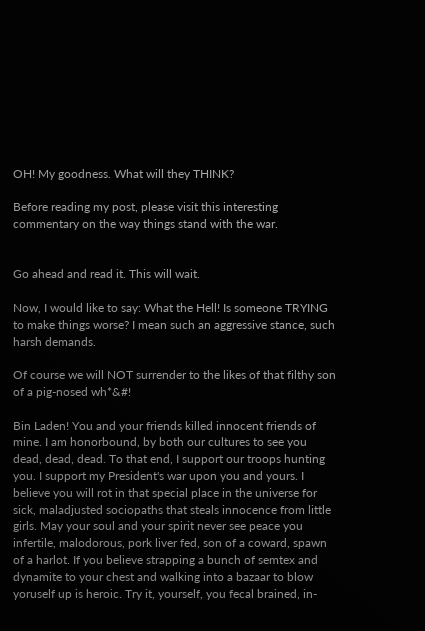OH! My goodness. What will they THINK?

Before reading my post, please visit this interesting commentary on the way things stand with the war.


Go ahead and read it. This will wait.

Now, I would like to say: What the Hell! Is someone TRYING to make things worse? I mean such an aggressive stance, such harsh demands.

Of course we will NOT surrender to the likes of that filthy son of a pig-nosed wh*&#!

Bin Laden! You and your friends killed innocent friends of mine. I am honorbound, by both our cultures to see you dead, dead, dead. To that end, I support our troops hunting you. I support my President's war upon you and yours. I believe you will rot in that special place in the universe for sick, maladjusted sociopaths that steals innocence from little girls. May your soul and your spirit never see peace you infertile, malodorous, pork liver fed, son of a coward, spawn of a harlot. If you believe strapping a bunch of semtex and dynamite to your chest and walking into a bazaar to blow yoruself up is heroic. Try it, yourself, you fecal brained, in-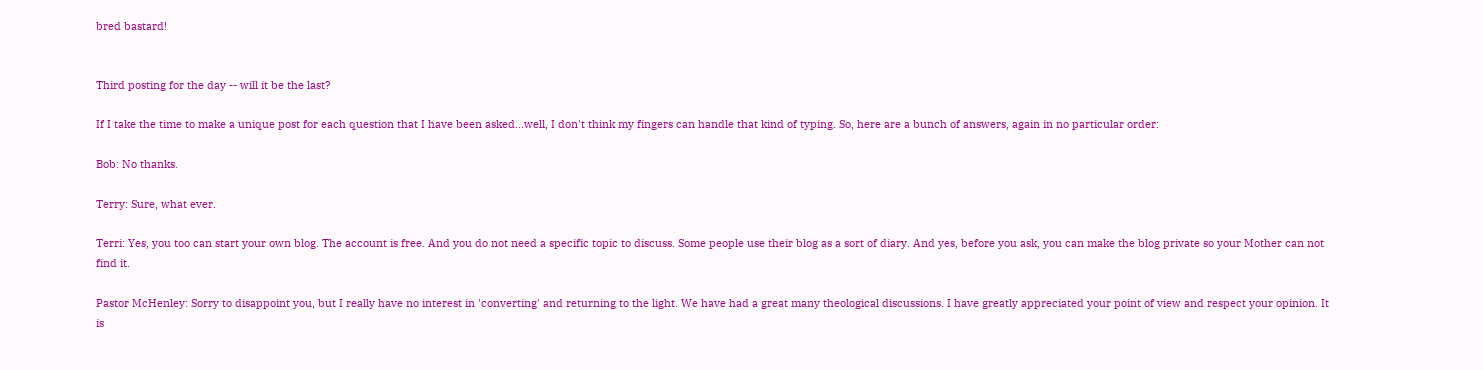bred bastard!


Third posting for the day -- will it be the last?

If I take the time to make a unique post for each question that I have been asked...well, I don't think my fingers can handle that kind of typing. So, here are a bunch of answers, again in no particular order:

Bob: No thanks.

Terry: Sure, what ever.

Terri: Yes, you too can start your own blog. The account is free. And you do not need a specific topic to discuss. Some people use their blog as a sort of diary. And yes, before you ask, you can make the blog private so your Mother can not find it.

Pastor McHenley: Sorry to disappoint you, but I really have no interest in 'converting' and returning to the light. We have had a great many theological discussions. I have greatly appreciated your point of view and respect your opinion. It is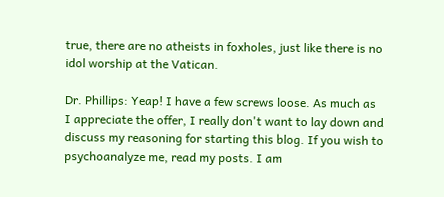true, there are no atheists in foxholes, just like there is no idol worship at the Vatican.

Dr. Phillips: Yeap! I have a few screws loose. As much as I appreciate the offer, I really don't want to lay down and discuss my reasoning for starting this blog. If you wish to psychoanalyze me, read my posts. I am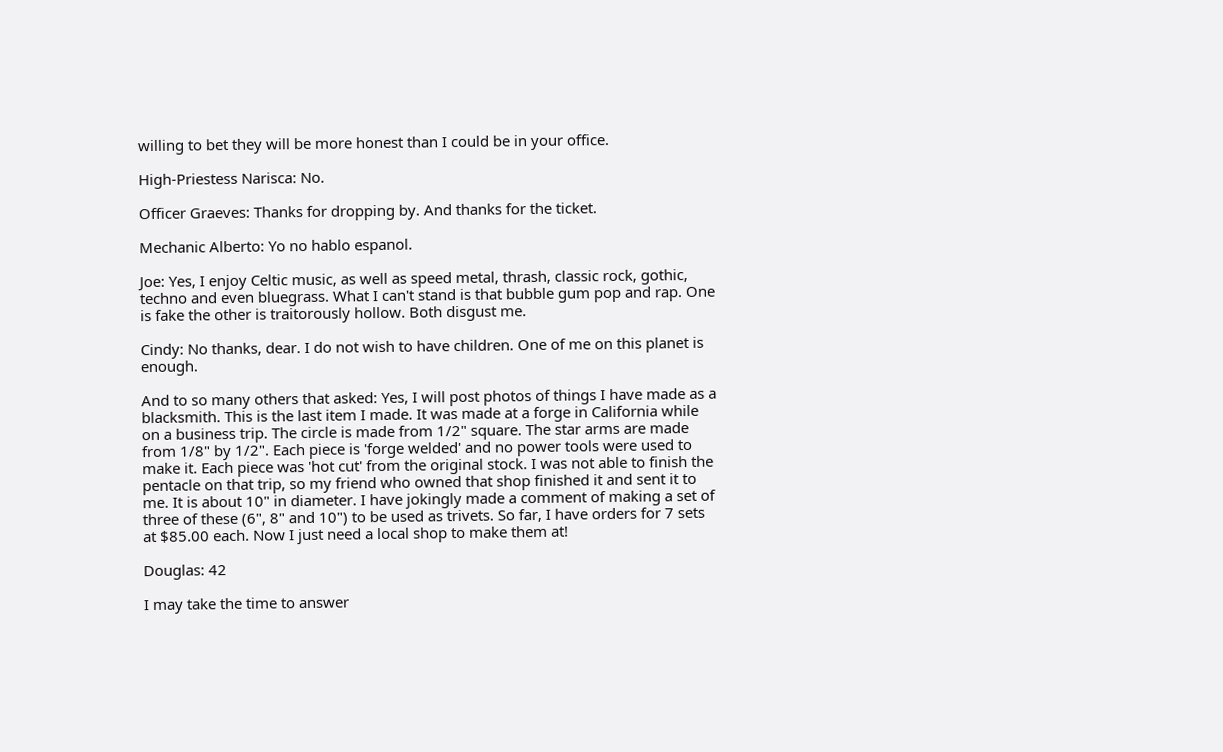willing to bet they will be more honest than I could be in your office.

High-Priestess Narisca: No.

Officer Graeves: Thanks for dropping by. And thanks for the ticket.

Mechanic Alberto: Yo no hablo espanol.

Joe: Yes, I enjoy Celtic music, as well as speed metal, thrash, classic rock, gothic, techno and even bluegrass. What I can't stand is that bubble gum pop and rap. One is fake the other is traitorously hollow. Both disgust me.

Cindy: No thanks, dear. I do not wish to have children. One of me on this planet is enough.

And to so many others that asked: Yes, I will post photos of things I have made as a blacksmith. This is the last item I made. It was made at a forge in California while on a business trip. The circle is made from 1/2" square. The star arms are made from 1/8" by 1/2". Each piece is 'forge welded' and no power tools were used to make it. Each piece was 'hot cut' from the original stock. I was not able to finish the pentacle on that trip, so my friend who owned that shop finished it and sent it to me. It is about 10" in diameter. I have jokingly made a comment of making a set of three of these (6", 8" and 10") to be used as trivets. So far, I have orders for 7 sets at $85.00 each. Now I just need a local shop to make them at!

Douglas: 42

I may take the time to answer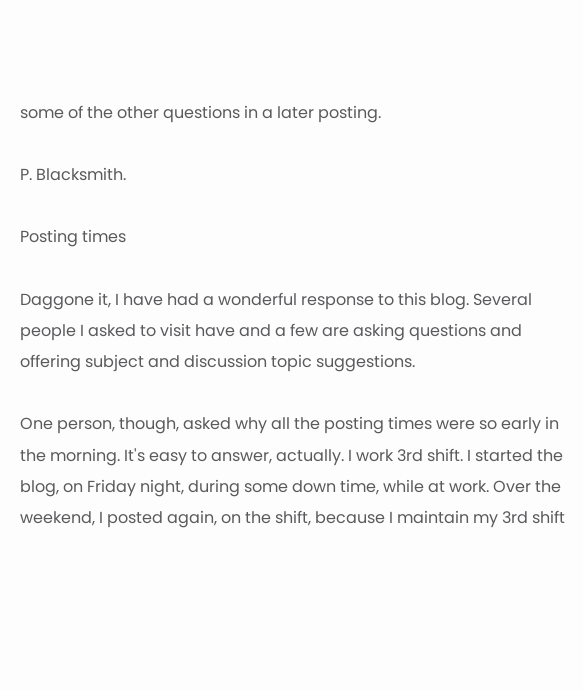some of the other questions in a later posting.

P. Blacksmith.

Posting times

Daggone it, I have had a wonderful response to this blog. Several people I asked to visit have and a few are asking questions and offering subject and discussion topic suggestions.

One person, though, asked why all the posting times were so early in the morning. It's easy to answer, actually. I work 3rd shift. I started the blog, on Friday night, during some down time, while at work. Over the weekend, I posted again, on the shift, because I maintain my 3rd shift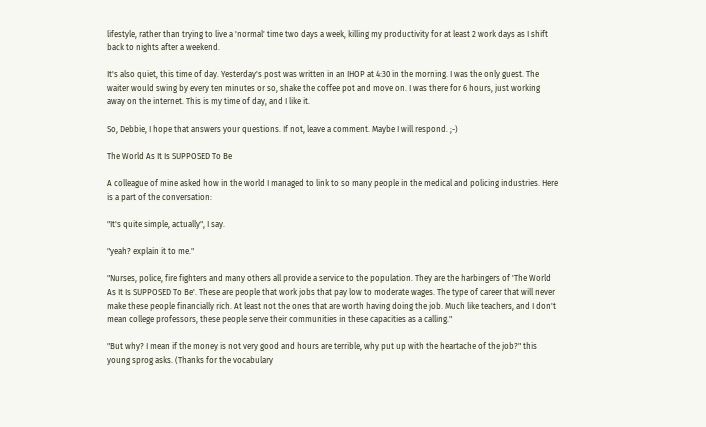lifestyle, rather than trying to live a 'normal' time two days a week, killing my productivity for at least 2 work days as I shift back to nights after a weekend.

It's also quiet, this time of day. Yesterday's post was written in an IHOP at 4:30 in the morning. I was the only guest. The waiter would swing by every ten minutes or so, shake the coffee pot and move on. I was there for 6 hours, just working away on the internet. This is my time of day, and I like it.

So, Debbie, I hope that answers your questions. If not, leave a comment. Maybe I will respond. ;-)

The World As It Is SUPPOSED To Be

A colleague of mine asked how in the world I managed to link to so many people in the medical and policing industries. Here is a part of the conversation:

"It's quite simple, actually", I say.

"yeah? explain it to me."

"Nurses, police, fire fighters and many others all provide a service to the population. They are the harbingers of 'The World As It Is SUPPOSED To Be'. These are people that work jobs that pay low to moderate wages. The type of career that will never make these people financially rich. At least not the ones that are worth having doing the job. Much like teachers, and I don't mean college professors, these people serve their communities in these capacities as a calling."

"But why? I mean if the money is not very good and hours are terrible, why put up with the heartache of the job?" this young sprog asks. (Thanks for the vocabulary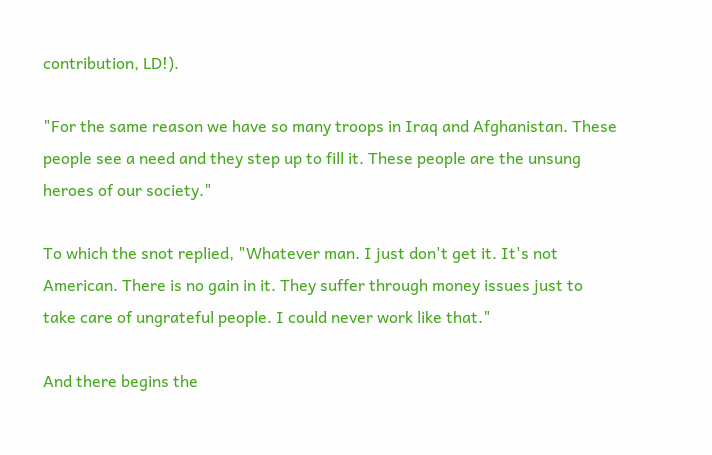contribution, LD!).

"For the same reason we have so many troops in Iraq and Afghanistan. These people see a need and they step up to fill it. These people are the unsung heroes of our society."

To which the snot replied, "Whatever man. I just don't get it. It's not American. There is no gain in it. They suffer through money issues just to take care of ungrateful people. I could never work like that."

And there begins the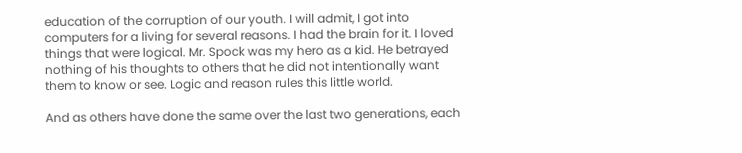education of the corruption of our youth. I will admit, I got into computers for a living for several reasons. I had the brain for it. I loved things that were logical. Mr. Spock was my hero as a kid. He betrayed nothing of his thoughts to others that he did not intentionally want them to know or see. Logic and reason rules this little world.

And as others have done the same over the last two generations, each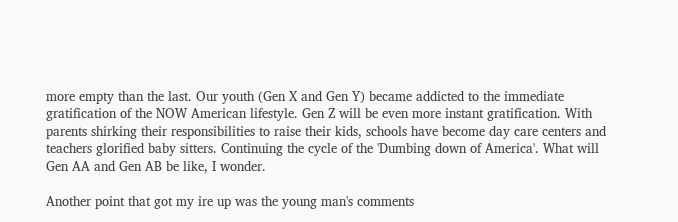more empty than the last. Our youth (Gen X and Gen Y) became addicted to the immediate gratification of the NOW American lifestyle. Gen Z will be even more instant gratification. With parents shirking their responsibilities to raise their kids, schools have become day care centers and teachers glorified baby sitters. Continuing the cycle of the 'Dumbing down of America'. What will Gen AA and Gen AB be like, I wonder.

Another point that got my ire up was the young man's comments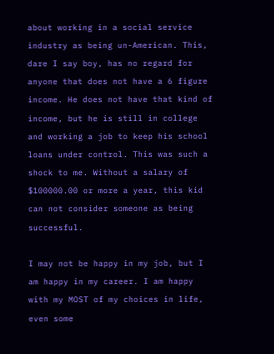about working in a social service industry as being un-American. This, dare I say boy, has no regard for anyone that does not have a 6 figure income. He does not have that kind of income, but he is still in college and working a job to keep his school loans under control. This was such a shock to me. Without a salary of $100000.00 or more a year, this kid can not consider someone as being successful.

I may not be happy in my job, but I am happy in my career. I am happy with my MOST of my choices in life, even some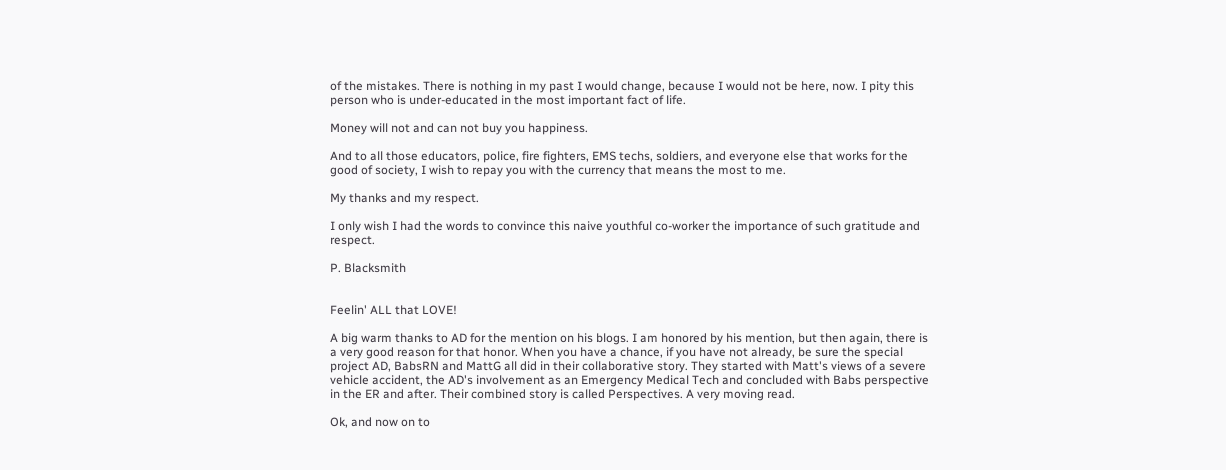of the mistakes. There is nothing in my past I would change, because I would not be here, now. I pity this person who is under-educated in the most important fact of life.

Money will not and can not buy you happiness.

And to all those educators, police, fire fighters, EMS techs, soldiers, and everyone else that works for the good of society, I wish to repay you with the currency that means the most to me.

My thanks and my respect.

I only wish I had the words to convince this naive youthful co-worker the importance of such gratitude and respect.

P. Blacksmith


Feelin' ALL that LOVE!

A big warm thanks to AD for the mention on his blogs. I am honored by his mention, but then again, there is a very good reason for that honor. When you have a chance, if you have not already, be sure the special project AD, BabsRN and MattG all did in their collaborative story. They started with Matt's views of a severe vehicle accident, the AD's involvement as an Emergency Medical Tech and concluded with Babs perspective in the ER and after. Their combined story is called Perspectives. A very moving read.

Ok, and now on to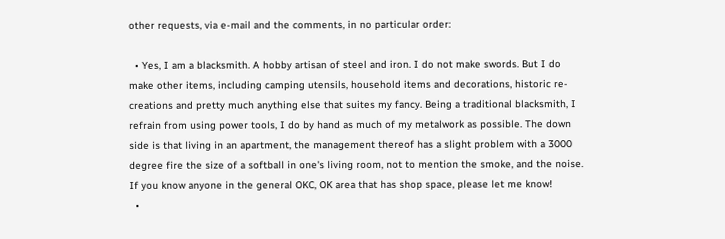other requests, via e-mail and the comments, in no particular order:

  • Yes, I am a blacksmith. A hobby artisan of steel and iron. I do not make swords. But I do make other items, including camping utensils, household items and decorations, historic re-creations and pretty much anything else that suites my fancy. Being a traditional blacksmith, I refrain from using power tools, I do by hand as much of my metalwork as possible. The down side is that living in an apartment, the management thereof has a slight problem with a 3000 degree fire the size of a softball in one's living room, not to mention the smoke, and the noise. If you know anyone in the general OKC, OK area that has shop space, please let me know!
  •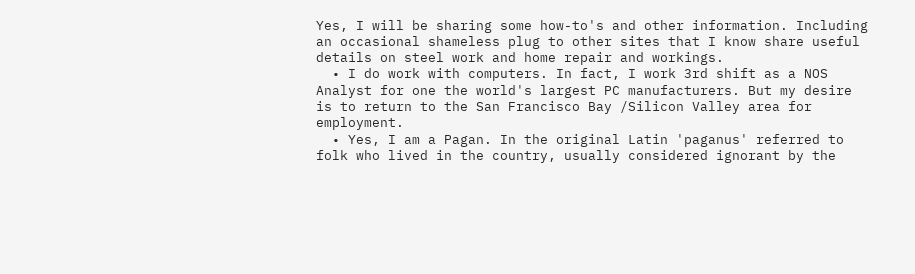Yes, I will be sharing some how-to's and other information. Including an occasional shameless plug to other sites that I know share useful details on steel work and home repair and workings.
  • I do work with computers. In fact, I work 3rd shift as a NOS Analyst for one the world's largest PC manufacturers. But my desire is to return to the San Francisco Bay /Silicon Valley area for employment.
  • Yes, I am a Pagan. In the original Latin 'paganus' referred to folk who lived in the country, usually considered ignorant by the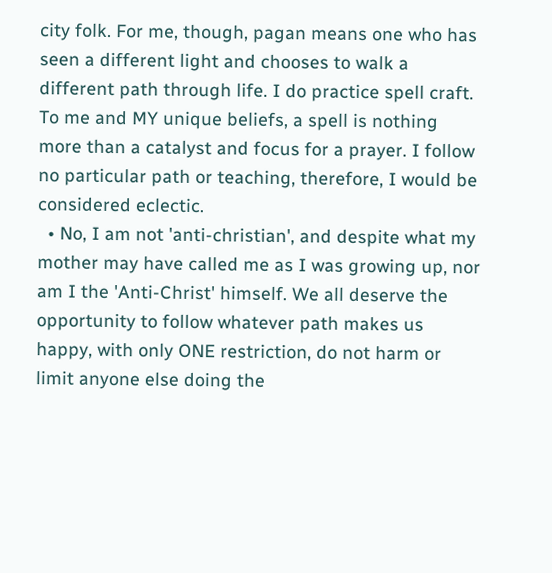city folk. For me, though, pagan means one who has seen a different light and chooses to walk a different path through life. I do practice spell craft. To me and MY unique beliefs, a spell is nothing more than a catalyst and focus for a prayer. I follow no particular path or teaching, therefore, I would be considered eclectic.
  • No, I am not 'anti-christian', and despite what my mother may have called me as I was growing up, nor am I the 'Anti-Christ' himself. We all deserve the opportunity to follow whatever path makes us happy, with only ONE restriction, do not harm or limit anyone else doing the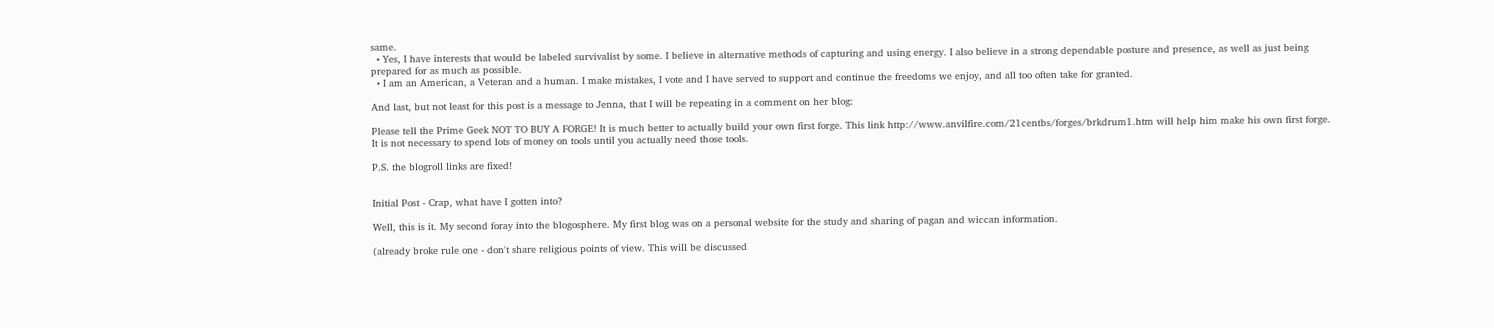same.
  • Yes, I have interests that would be labeled survivalist by some. I believe in alternative methods of capturing and using energy. I also believe in a strong dependable posture and presence, as well as just being prepared for as much as possible.
  • I am an American, a Veteran and a human. I make mistakes, I vote and I have served to support and continue the freedoms we enjoy, and all too often take for granted.

And last, but not least for this post is a message to Jenna, that I will be repeating in a comment on her blog:

Please tell the Prime Geek NOT TO BUY A FORGE! It is much better to actually build your own first forge. This link http://www.anvilfire.com/21centbs/forges/brkdrum1.htm will help him make his own first forge. It is not necessary to spend lots of money on tools until you actually need those tools.

P.S. the blogroll links are fixed!


Initial Post - Crap, what have I gotten into?

Well, this is it. My second foray into the blogosphere. My first blog was on a personal website for the study and sharing of pagan and wiccan information.

(already broke rule one - don't share religious points of view. This will be discussed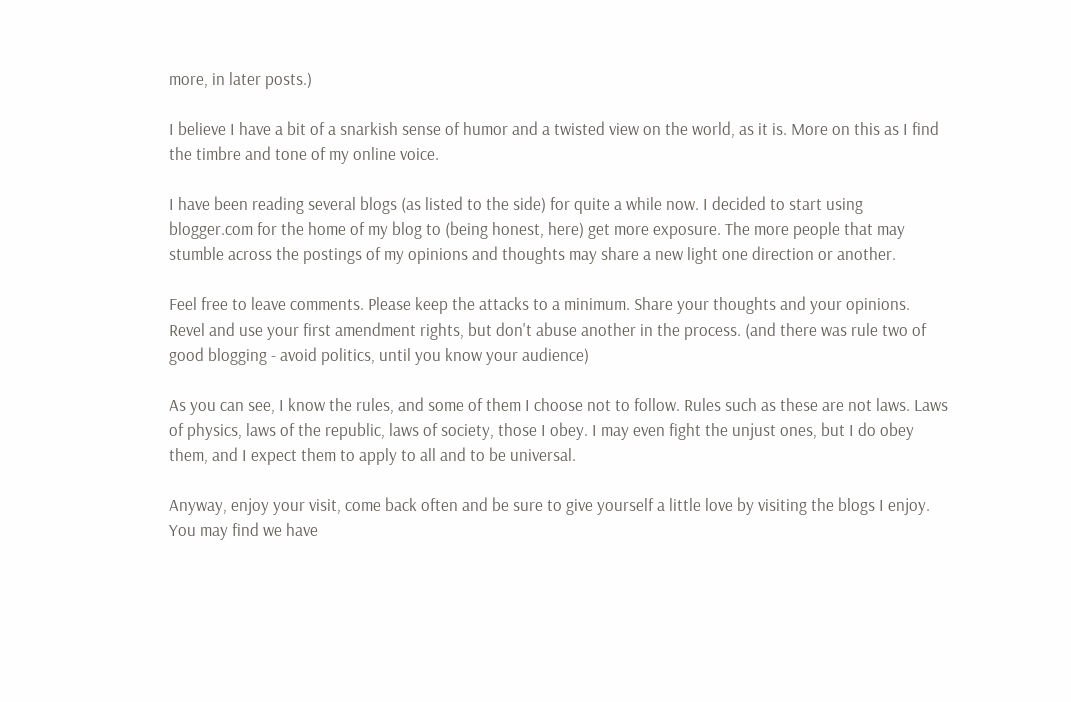more, in later posts.)

I believe I have a bit of a snarkish sense of humor and a twisted view on the world, as it is. More on this as I find the timbre and tone of my online voice.

I have been reading several blogs (as listed to the side) for quite a while now. I decided to start using blogger.com for the home of my blog to (being honest, here) get more exposure. The more people that may stumble across the postings of my opinions and thoughts may share a new light one direction or another.

Feel free to leave comments. Please keep the attacks to a minimum. Share your thoughts and your opinions. Revel and use your first amendment rights, but don't abuse another in the process. (and there was rule two of good blogging - avoid politics, until you know your audience)

As you can see, I know the rules, and some of them I choose not to follow. Rules such as these are not laws. Laws of physics, laws of the republic, laws of society, those I obey. I may even fight the unjust ones, but I do obey them, and I expect them to apply to all and to be universal.

Anyway, enjoy your visit, come back often and be sure to give yourself a little love by visiting the blogs I enjoy. You may find we have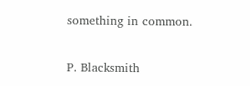something in common.

P. Blacksmith